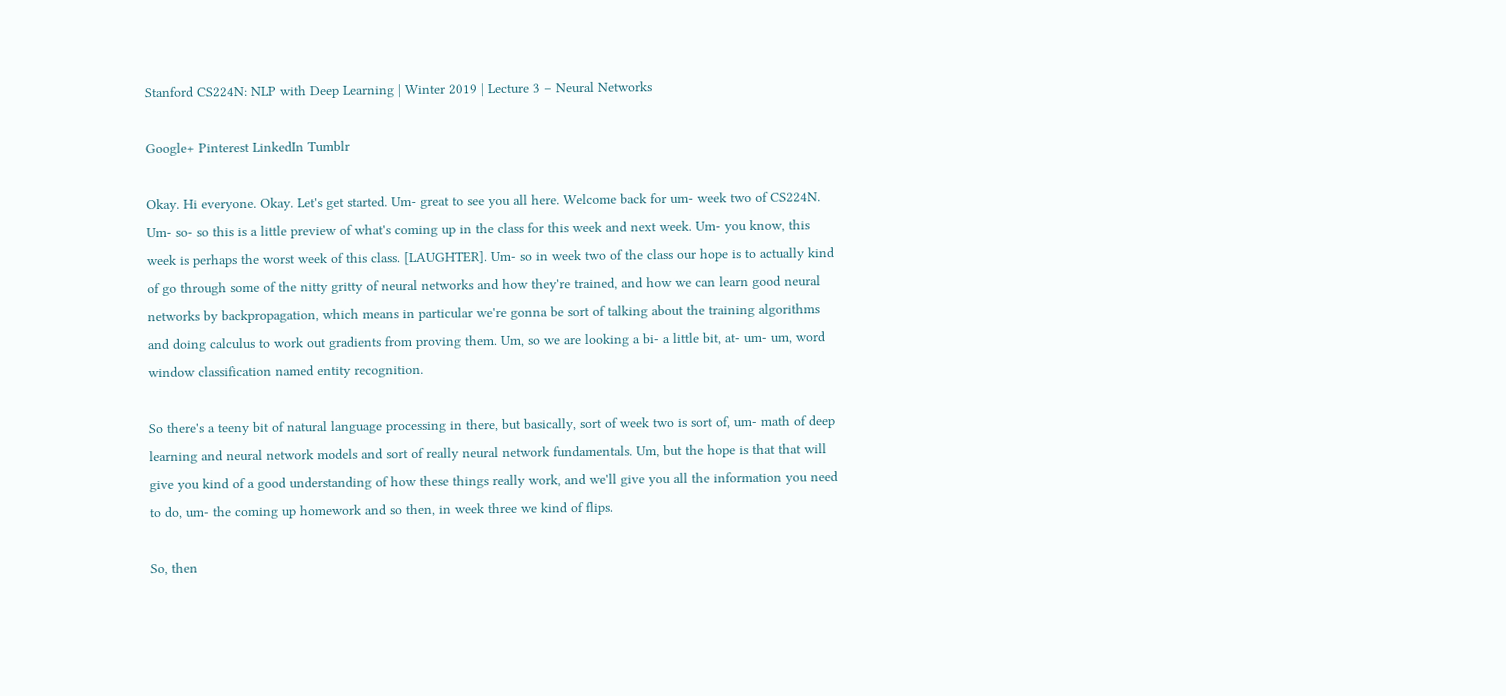Stanford CS224N: NLP with Deep Learning | Winter 2019 | Lecture 3 – Neural Networks

Google+ Pinterest LinkedIn Tumblr

Okay. Hi everyone. Okay. Let's get started. Um- great to see you all here. Welcome back for um- week two of CS224N. Um- so- so this is a little preview of what's coming up in the class for this week and next week. Um- you know, this week is perhaps the worst week of this class. [LAUGHTER]. Um- so in week two of the class our hope is to actually kind of go through some of the nitty gritty of neural networks and how they're trained, and how we can learn good neural networks by backpropagation, which means in particular we're gonna be sort of talking about the training algorithms and doing calculus to work out gradients from proving them. Um, so we are looking a bi- a little bit, at- um- um, word window classification named entity recognition.

So there's a teeny bit of natural language processing in there, but basically, sort of week two is sort of, um- math of deep learning and neural network models and sort of really neural network fundamentals. Um, but the hope is that that will give you kind of a good understanding of how these things really work, and we'll give you all the information you need to do, um- the coming up homework and so then, in week three we kind of flips.

So, then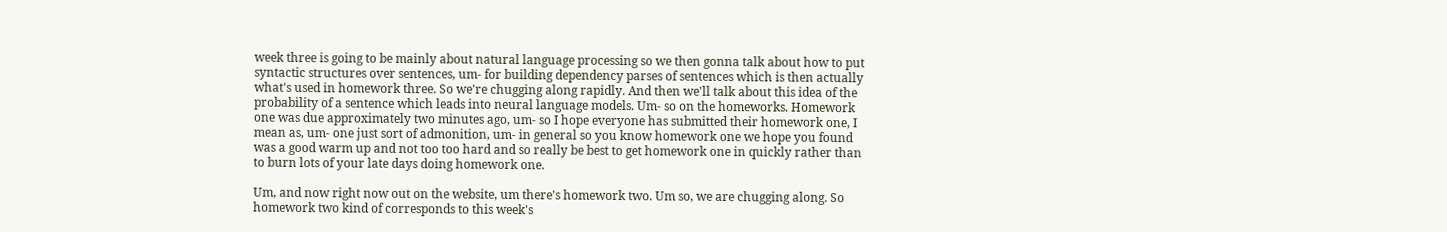week three is going to be mainly about natural language processing so we then gonna talk about how to put syntactic structures over sentences, um- for building dependency parses of sentences which is then actually what's used in homework three. So we're chugging along rapidly. And then we'll talk about this idea of the probability of a sentence which leads into neural language models. Um- so on the homeworks. Homework one was due approximately two minutes ago, um- so I hope everyone has submitted their homework one, I mean as, um- one just sort of admonition, um- in general so you know homework one we hope you found was a good warm up and not too too hard and so really be best to get homework one in quickly rather than to burn lots of your late days doing homework one.

Um, and now right now out on the website, um there's homework two. Um so, we are chugging along. So homework two kind of corresponds to this week's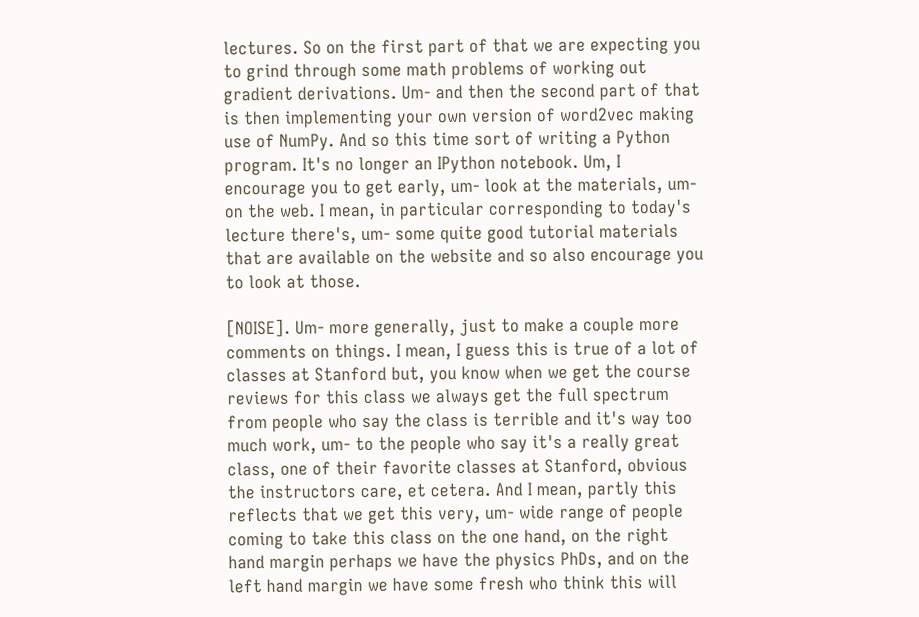lectures. So on the first part of that we are expecting you to grind through some math problems of working out gradient derivations. Um- and then the second part of that is then implementing your own version of word2vec making use of NumPy. And so this time sort of writing a Python program. It's no longer an IPython notebook. Um, I encourage you to get early, um- look at the materials, um- on the web. I mean, in particular corresponding to today's lecture there's, um- some quite good tutorial materials that are available on the website and so also encourage you to look at those.

[NOISE]. Um- more generally, just to make a couple more comments on things. I mean, I guess this is true of a lot of classes at Stanford but, you know when we get the course reviews for this class we always get the full spectrum from people who say the class is terrible and it's way too much work, um- to the people who say it's a really great class, one of their favorite classes at Stanford, obvious the instructors care, et cetera. And I mean, partly this reflects that we get this very, um- wide range of people coming to take this class on the one hand, on the right hand margin perhaps we have the physics PhDs, and on the left hand margin we have some fresh who think this will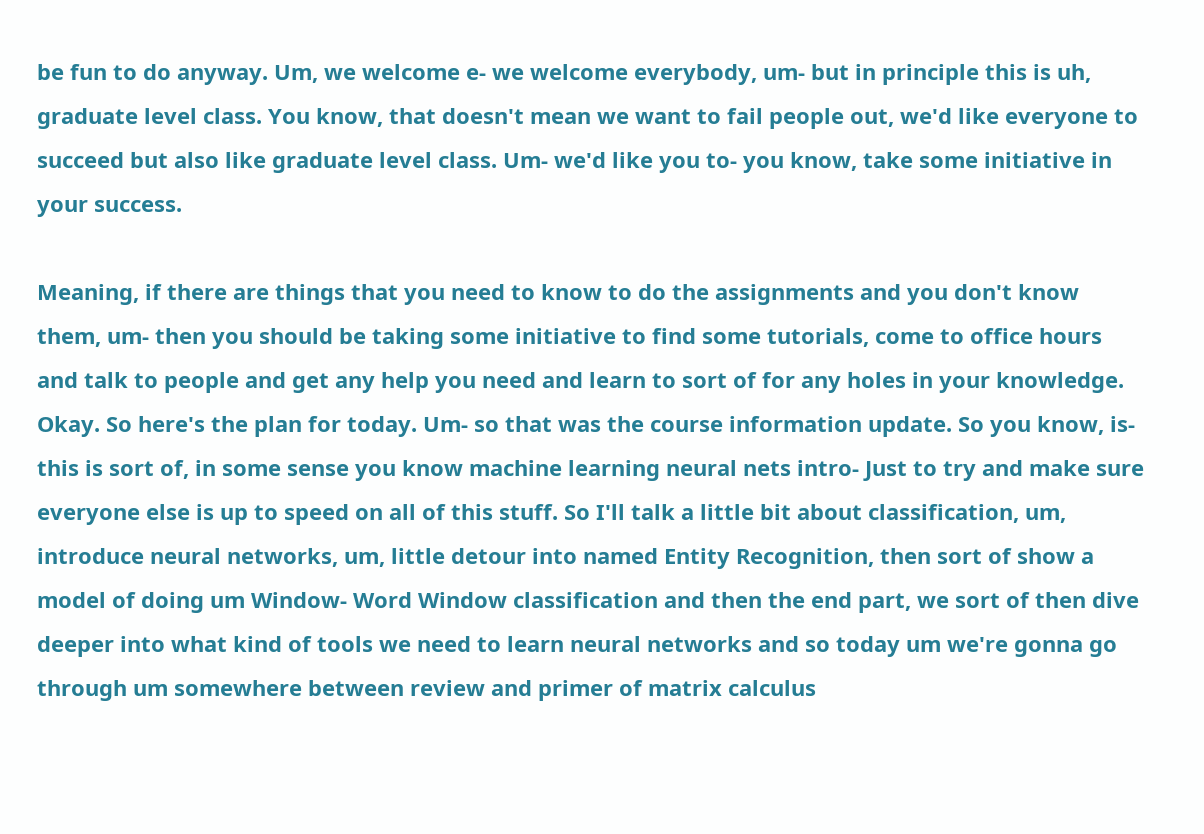be fun to do anyway. Um, we welcome e- we welcome everybody, um- but in principle this is uh, graduate level class. You know, that doesn't mean we want to fail people out, we'd like everyone to succeed but also like graduate level class. Um- we'd like you to- you know, take some initiative in your success.

Meaning, if there are things that you need to know to do the assignments and you don't know them, um- then you should be taking some initiative to find some tutorials, come to office hours and talk to people and get any help you need and learn to sort of for any holes in your knowledge. Okay. So here's the plan for today. Um- so that was the course information update. So you know, is- this is sort of, in some sense you know machine learning neural nets intro- Just to try and make sure everyone else is up to speed on all of this stuff. So I'll talk a little bit about classification, um, introduce neural networks, um, little detour into named Entity Recognition, then sort of show a model of doing um Window- Word Window classification and then the end part, we sort of then dive deeper into what kind of tools we need to learn neural networks and so today um we're gonna go through um somewhere between review and primer of matrix calculus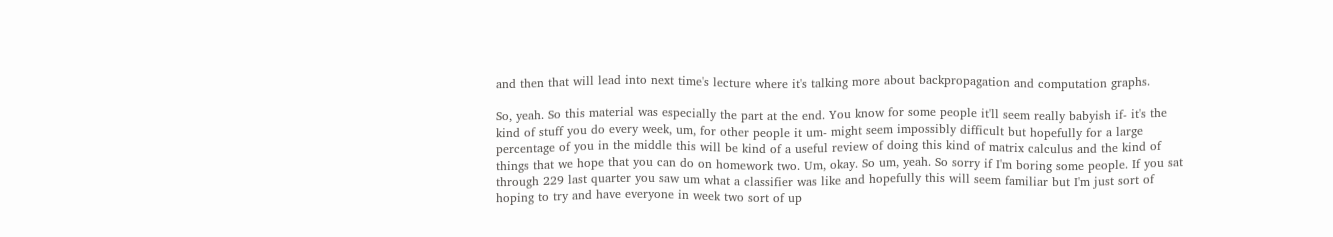and then that will lead into next time's lecture where it's talking more about backpropagation and computation graphs.

So, yeah. So this material was especially the part at the end. You know for some people it'll seem really babyish if- it's the kind of stuff you do every week, um, for other people it um- might seem impossibly difficult but hopefully for a large percentage of you in the middle this will be kind of a useful review of doing this kind of matrix calculus and the kind of things that we hope that you can do on homework two. Um, okay. So um, yeah. So sorry if I'm boring some people. If you sat through 229 last quarter you saw um what a classifier was like and hopefully this will seem familiar but I'm just sort of hoping to try and have everyone in week two sort of up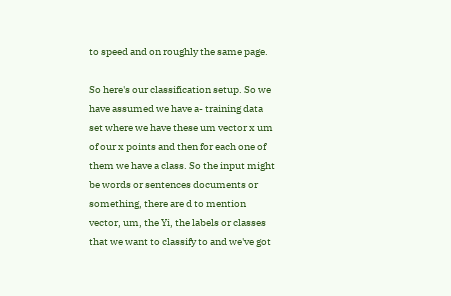to speed and on roughly the same page.

So here's our classification setup. So we have assumed we have a- training data set where we have these um vector x um of our x points and then for each one of them we have a class. So the input might be words or sentences documents or something, there are d to mention vector, um, the Yi, the labels or classes that we want to classify to and we've got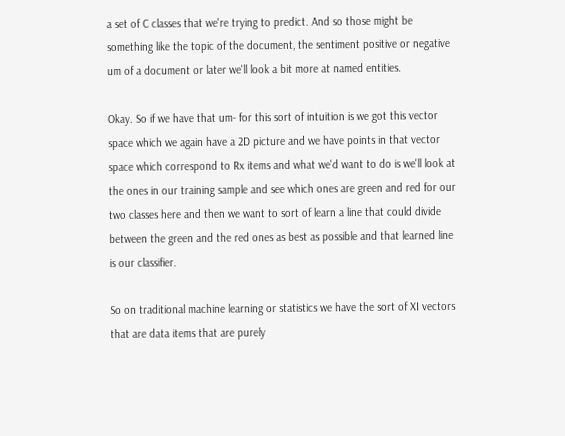a set of C classes that we're trying to predict. And so those might be something like the topic of the document, the sentiment positive or negative um of a document or later we'll look a bit more at named entities.

Okay. So if we have that um- for this sort of intuition is we got this vector space which we again have a 2D picture and we have points in that vector space which correspond to Rx items and what we'd want to do is we'll look at the ones in our training sample and see which ones are green and red for our two classes here and then we want to sort of learn a line that could divide between the green and the red ones as best as possible and that learned line is our classifier.

So on traditional machine learning or statistics we have the sort of XI vectors that are data items that are purely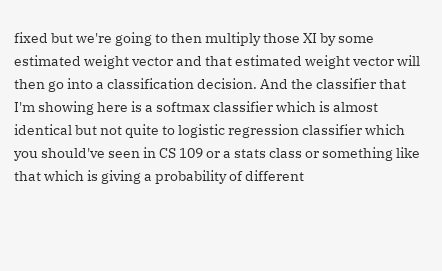fixed but we're going to then multiply those XI by some estimated weight vector and that estimated weight vector will then go into a classification decision. And the classifier that I'm showing here is a softmax classifier which is almost identical but not quite to logistic regression classifier which you should've seen in CS 109 or a stats class or something like that which is giving a probability of different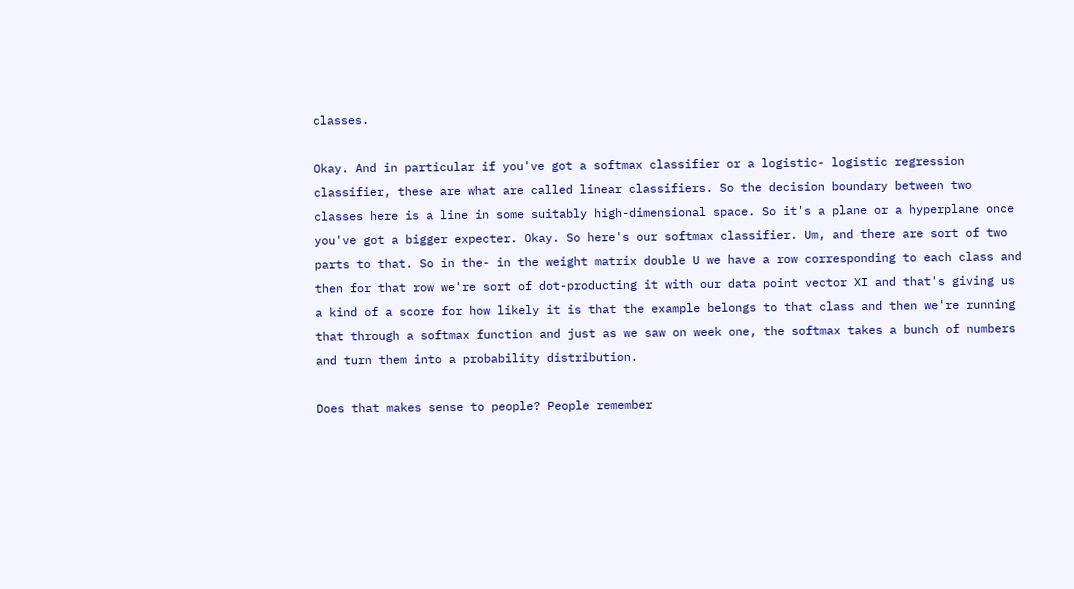classes.

Okay. And in particular if you've got a softmax classifier or a logistic- logistic regression classifier, these are what are called linear classifiers. So the decision boundary between two classes here is a line in some suitably high-dimensional space. So it's a plane or a hyperplane once you've got a bigger expecter. Okay. So here's our softmax classifier. Um, and there are sort of two parts to that. So in the- in the weight matrix double U we have a row corresponding to each class and then for that row we're sort of dot-producting it with our data point vector XI and that's giving us a kind of a score for how likely it is that the example belongs to that class and then we're running that through a softmax function and just as we saw on week one, the softmax takes a bunch of numbers and turn them into a probability distribution.

Does that makes sense to people? People remember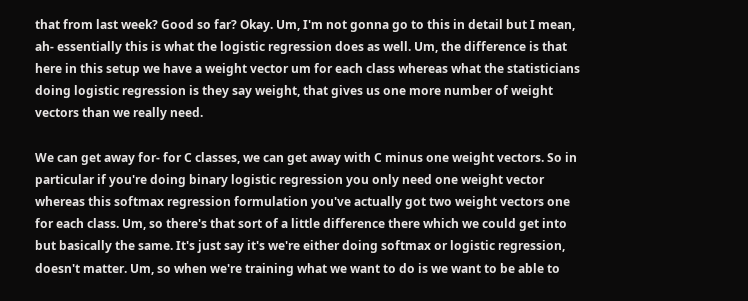that from last week? Good so far? Okay. Um, I'm not gonna go to this in detail but I mean, ah- essentially this is what the logistic regression does as well. Um, the difference is that here in this setup we have a weight vector um for each class whereas what the statisticians doing logistic regression is they say weight, that gives us one more number of weight vectors than we really need.

We can get away for- for C classes, we can get away with C minus one weight vectors. So in particular if you're doing binary logistic regression you only need one weight vector whereas this softmax regression formulation you've actually got two weight vectors one for each class. Um, so there's that sort of a little difference there which we could get into but basically the same. It's just say it's we're either doing softmax or logistic regression, doesn't matter. Um, so when we're training what we want to do is we want to be able to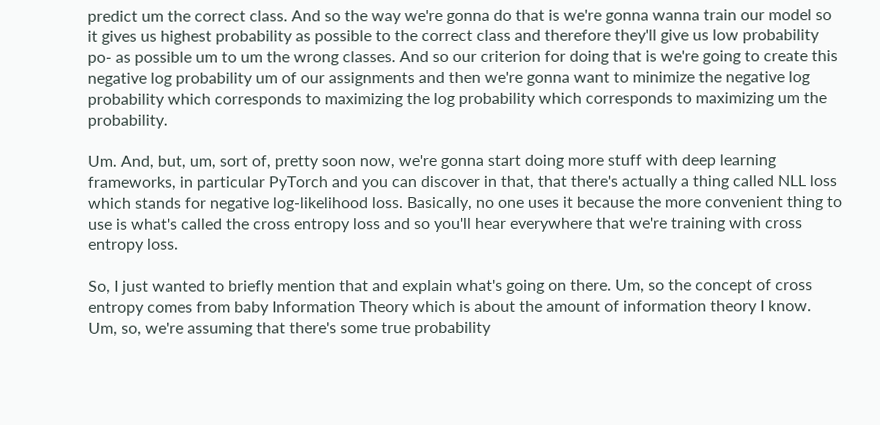predict um the correct class. And so the way we're gonna do that is we're gonna wanna train our model so it gives us highest probability as possible to the correct class and therefore they'll give us low probability po- as possible um to um the wrong classes. And so our criterion for doing that is we're going to create this negative log probability um of our assignments and then we're gonna want to minimize the negative log probability which corresponds to maximizing the log probability which corresponds to maximizing um the probability.

Um. And, but, um, sort of, pretty soon now, we're gonna start doing more stuff with deep learning frameworks, in particular PyTorch and you can discover in that, that there's actually a thing called NLL loss which stands for negative log-likelihood loss. Basically, no one uses it because the more convenient thing to use is what's called the cross entropy loss and so you'll hear everywhere that we're training with cross entropy loss.

So, I just wanted to briefly mention that and explain what's going on there. Um, so the concept of cross entropy comes from baby Information Theory which is about the amount of information theory I know. Um, so, we're assuming that there's some true probability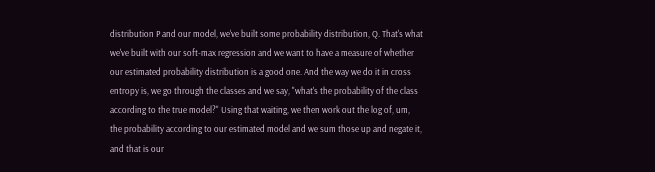distribution P and our model, we've built some probability distribution, Q. That's what we've built with our soft-max regression and we want to have a measure of whether our estimated probability distribution is a good one. And the way we do it in cross entropy is, we go through the classes and we say, "what's the probability of the class according to the true model?" Using that waiting, we then work out the log of, um, the probability according to our estimated model and we sum those up and negate it, and that is our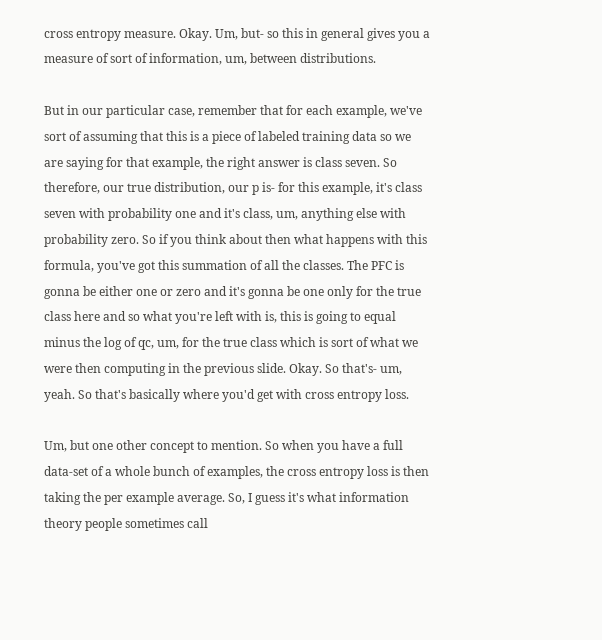cross entropy measure. Okay. Um, but- so this in general gives you a measure of sort of information, um, between distributions.

But in our particular case, remember that for each example, we've sort of assuming that this is a piece of labeled training data so we are saying for that example, the right answer is class seven. So therefore, our true distribution, our p is- for this example, it's class seven with probability one and it's class, um, anything else with probability zero. So if you think about then what happens with this formula, you've got this summation of all the classes. The PFC is gonna be either one or zero and it's gonna be one only for the true class here and so what you're left with is, this is going to equal minus the log of qc, um, for the true class which is sort of what we were then computing in the previous slide. Okay. So that's- um, yeah. So that's basically where you'd get with cross entropy loss.

Um, but one other concept to mention. So when you have a full data-set of a whole bunch of examples, the cross entropy loss is then taking the per example average. So, I guess it's what information theory people sometimes call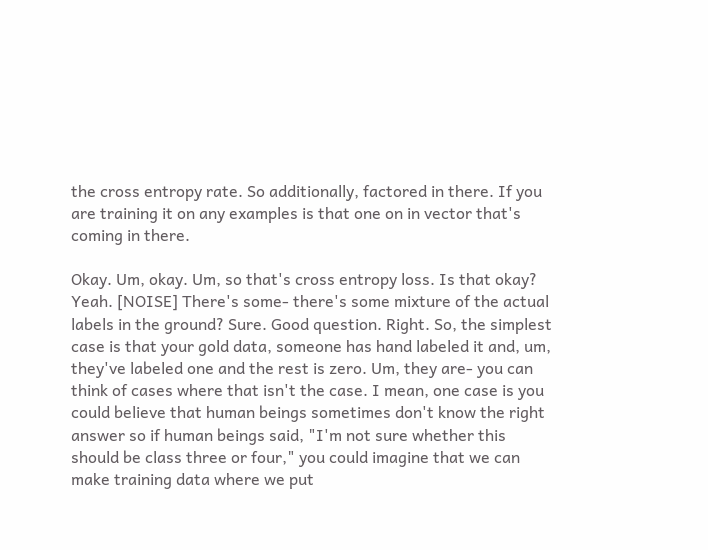the cross entropy rate. So additionally, factored in there. If you are training it on any examples is that one on in vector that's coming in there.

Okay. Um, okay. Um, so that's cross entropy loss. Is that okay? Yeah. [NOISE] There's some- there's some mixture of the actual labels in the ground? Sure. Good question. Right. So, the simplest case is that your gold data, someone has hand labeled it and, um, they've labeled one and the rest is zero. Um, they are- you can think of cases where that isn't the case. I mean, one case is you could believe that human beings sometimes don't know the right answer so if human beings said, "I'm not sure whether this should be class three or four," you could imagine that we can make training data where we put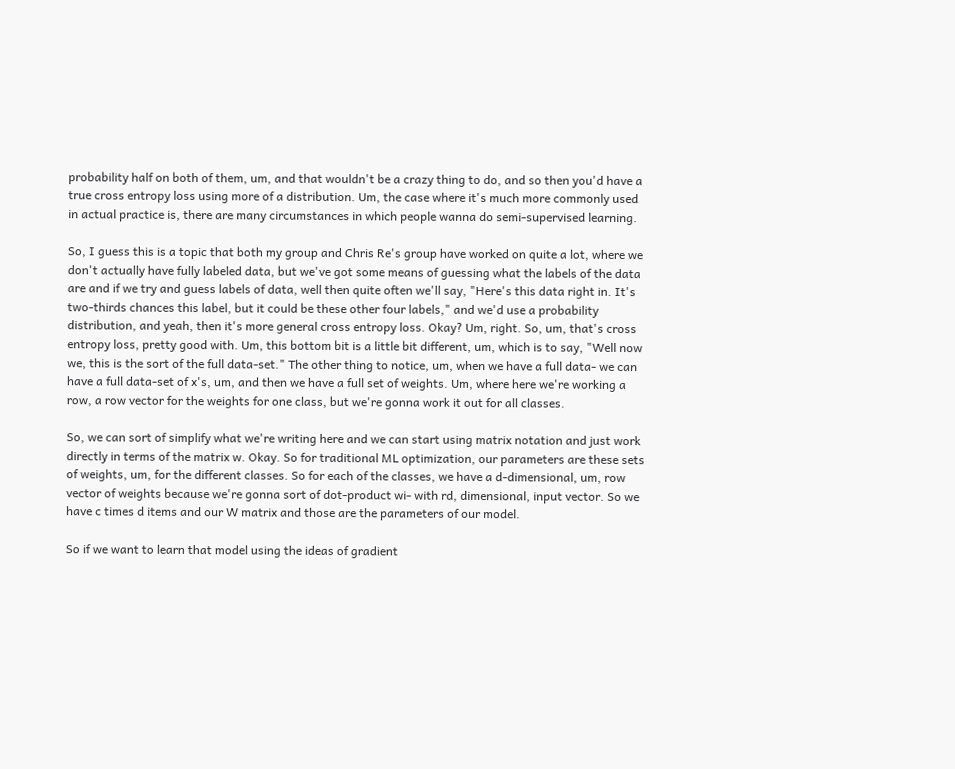probability half on both of them, um, and that wouldn't be a crazy thing to do, and so then you'd have a true cross entropy loss using more of a distribution. Um, the case where it's much more commonly used in actual practice is, there are many circumstances in which people wanna do semi-supervised learning.

So, I guess this is a topic that both my group and Chris Re's group have worked on quite a lot, where we don't actually have fully labeled data, but we've got some means of guessing what the labels of the data are and if we try and guess labels of data, well then quite often we'll say, "Here's this data right in. It's two-thirds chances this label, but it could be these other four labels," and we'd use a probability distribution, and yeah, then it's more general cross entropy loss. Okay? Um, right. So, um, that's cross entropy loss, pretty good with. Um, this bottom bit is a little bit different, um, which is to say, "Well now we, this is the sort of the full data-set." The other thing to notice, um, when we have a full data- we can have a full data-set of x's, um, and then we have a full set of weights. Um, where here we're working a row, a row vector for the weights for one class, but we're gonna work it out for all classes.

So, we can sort of simplify what we're writing here and we can start using matrix notation and just work directly in terms of the matrix w. Okay. So for traditional ML optimization, our parameters are these sets of weights, um, for the different classes. So for each of the classes, we have a d-dimensional, um, row vector of weights because we're gonna sort of dot-product wi- with rd, dimensional, input vector. So we have c times d items and our W matrix and those are the parameters of our model.

So if we want to learn that model using the ideas of gradient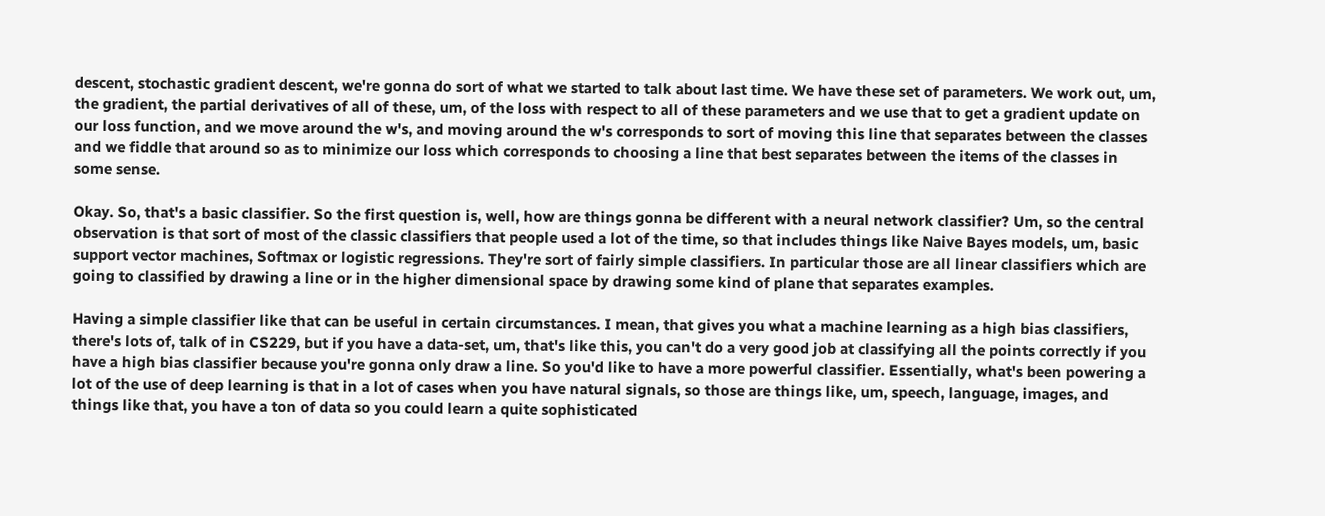descent, stochastic gradient descent, we're gonna do sort of what we started to talk about last time. We have these set of parameters. We work out, um, the gradient, the partial derivatives of all of these, um, of the loss with respect to all of these parameters and we use that to get a gradient update on our loss function, and we move around the w's, and moving around the w's corresponds to sort of moving this line that separates between the classes and we fiddle that around so as to minimize our loss which corresponds to choosing a line that best separates between the items of the classes in some sense.

Okay. So, that's a basic classifier. So the first question is, well, how are things gonna be different with a neural network classifier? Um, so the central observation is that sort of most of the classic classifiers that people used a lot of the time, so that includes things like Naive Bayes models, um, basic support vector machines, Softmax or logistic regressions. They're sort of fairly simple classifiers. In particular those are all linear classifiers which are going to classified by drawing a line or in the higher dimensional space by drawing some kind of plane that separates examples.

Having a simple classifier like that can be useful in certain circumstances. I mean, that gives you what a machine learning as a high bias classifiers, there's lots of, talk of in CS229, but if you have a data-set, um, that's like this, you can't do a very good job at classifying all the points correctly if you have a high bias classifier because you're gonna only draw a line. So you'd like to have a more powerful classifier. Essentially, what's been powering a lot of the use of deep learning is that in a lot of cases when you have natural signals, so those are things like, um, speech, language, images, and things like that, you have a ton of data so you could learn a quite sophisticated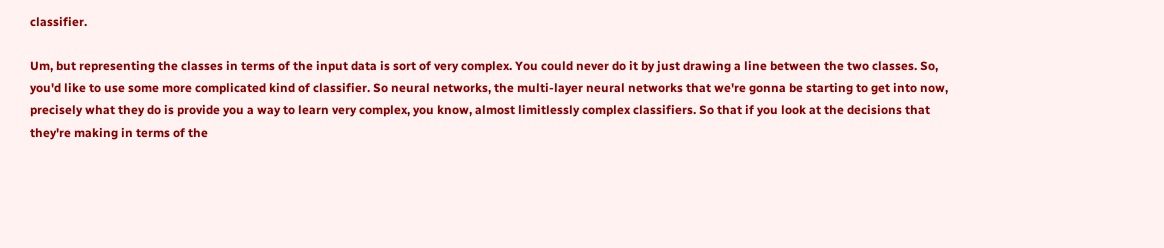classifier.

Um, but representing the classes in terms of the input data is sort of very complex. You could never do it by just drawing a line between the two classes. So, you'd like to use some more complicated kind of classifier. So neural networks, the multi-layer neural networks that we're gonna be starting to get into now, precisely what they do is provide you a way to learn very complex, you know, almost limitlessly complex classifiers. So that if you look at the decisions that they're making in terms of the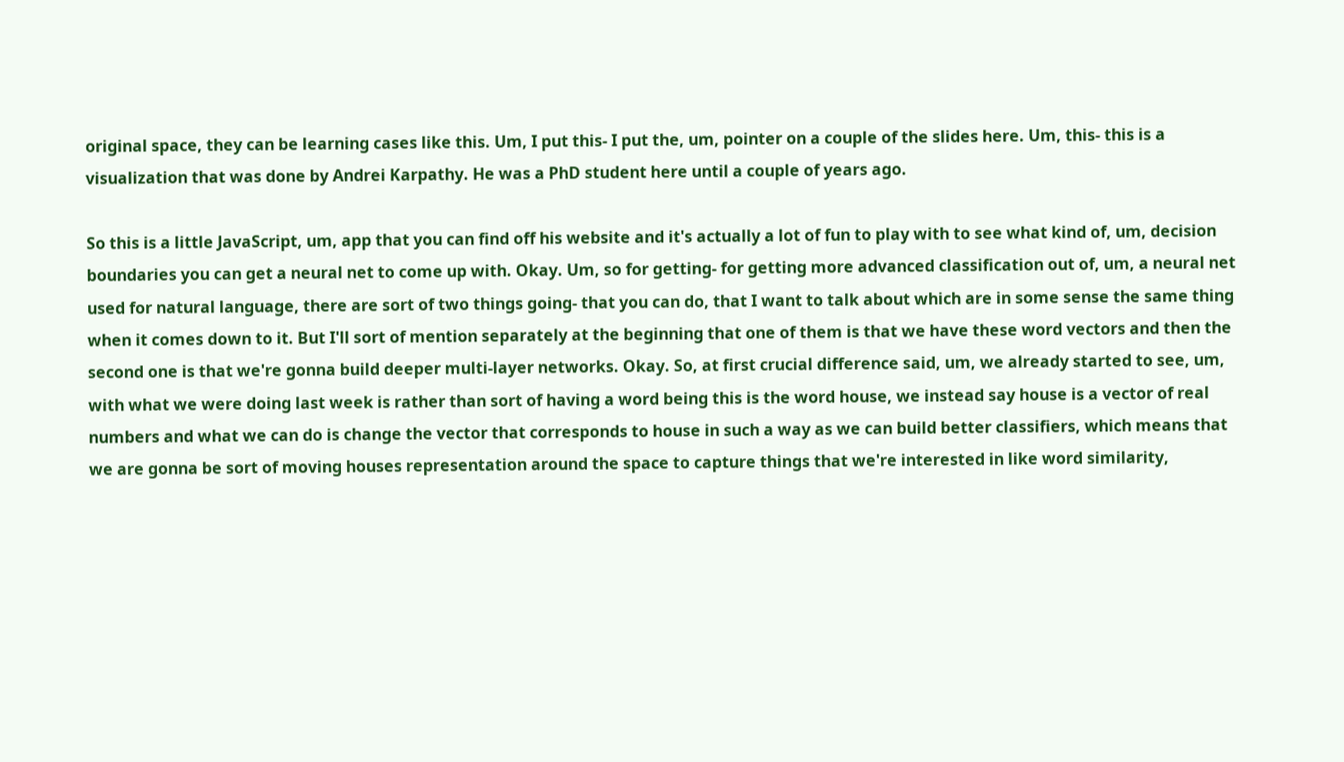original space, they can be learning cases like this. Um, I put this- I put the, um, pointer on a couple of the slides here. Um, this- this is a visualization that was done by Andrei Karpathy. He was a PhD student here until a couple of years ago.

So this is a little JavaScript, um, app that you can find off his website and it's actually a lot of fun to play with to see what kind of, um, decision boundaries you can get a neural net to come up with. Okay. Um, so for getting- for getting more advanced classification out of, um, a neural net used for natural language, there are sort of two things going- that you can do, that I want to talk about which are in some sense the same thing when it comes down to it. But I'll sort of mention separately at the beginning that one of them is that we have these word vectors and then the second one is that we're gonna build deeper multi-layer networks. Okay. So, at first crucial difference said, um, we already started to see, um, with what we were doing last week is rather than sort of having a word being this is the word house, we instead say house is a vector of real numbers and what we can do is change the vector that corresponds to house in such a way as we can build better classifiers, which means that we are gonna be sort of moving houses representation around the space to capture things that we're interested in like word similarity,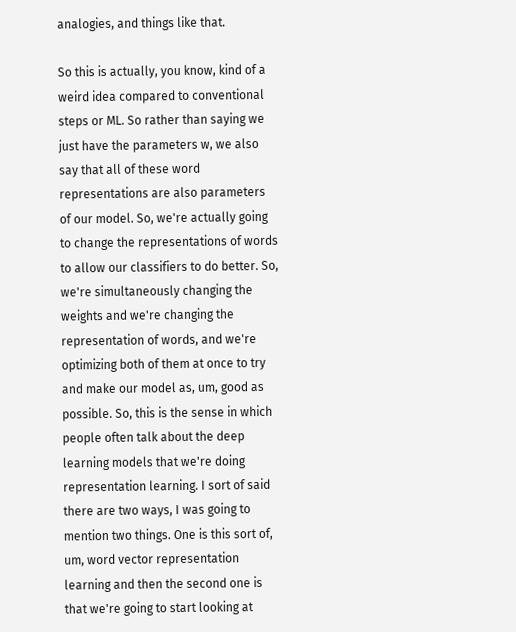analogies, and things like that.

So this is actually, you know, kind of a weird idea compared to conventional steps or ML. So rather than saying we just have the parameters w, we also say that all of these word representations are also parameters of our model. So, we're actually going to change the representations of words to allow our classifiers to do better. So, we're simultaneously changing the weights and we're changing the representation of words, and we're optimizing both of them at once to try and make our model as, um, good as possible. So, this is the sense in which people often talk about the deep learning models that we're doing representation learning. I sort of said there are two ways, I was going to mention two things. One is this sort of, um, word vector representation learning and then the second one is that we're going to start looking at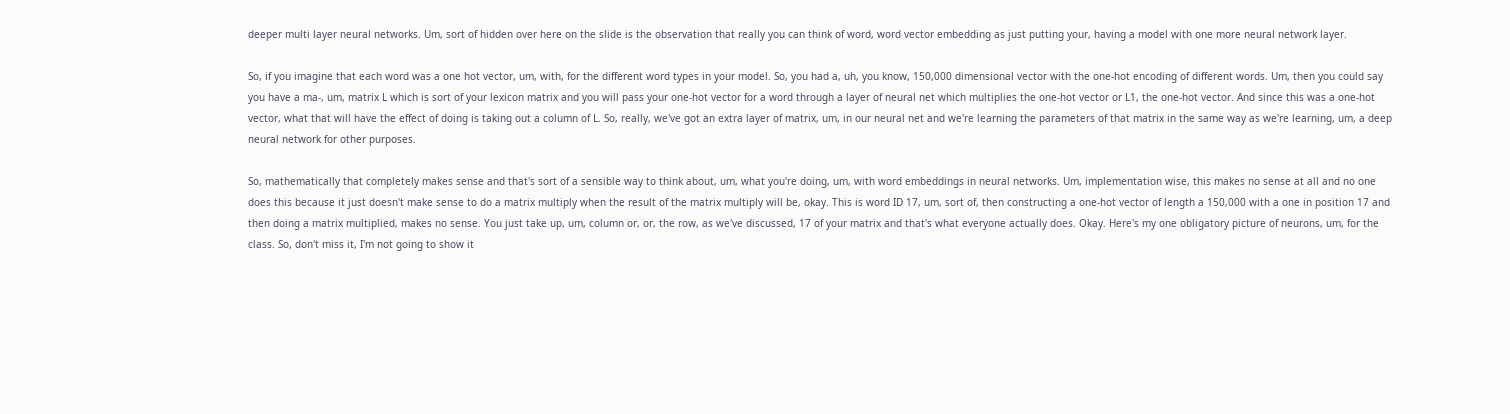deeper multi layer neural networks. Um, sort of hidden over here on the slide is the observation that really you can think of word, word vector embedding as just putting your, having a model with one more neural network layer.

So, if you imagine that each word was a one hot vector, um, with, for the different word types in your model. So, you had a, uh, you know, 150,000 dimensional vector with the one-hot encoding of different words. Um, then you could say you have a ma-, um, matrix L which is sort of your lexicon matrix and you will pass your one-hot vector for a word through a layer of neural net which multiplies the one-hot vector or L1, the one-hot vector. And since this was a one-hot vector, what that will have the effect of doing is taking out a column of L. So, really, we've got an extra layer of matrix, um, in our neural net and we're learning the parameters of that matrix in the same way as we're learning, um, a deep neural network for other purposes.

So, mathematically that completely makes sense and that's sort of a sensible way to think about, um, what you're doing, um, with word embeddings in neural networks. Um, implementation wise, this makes no sense at all and no one does this because it just doesn't make sense to do a matrix multiply when the result of the matrix multiply will be, okay. This is word ID 17, um, sort of, then constructing a one-hot vector of length a 150,000 with a one in position 17 and then doing a matrix multiplied, makes no sense. You just take up, um, column or, or, the row, as we've discussed, 17 of your matrix and that's what everyone actually does. Okay. Here's my one obligatory picture of neurons, um, for the class. So, don't miss it, I'm not going to show it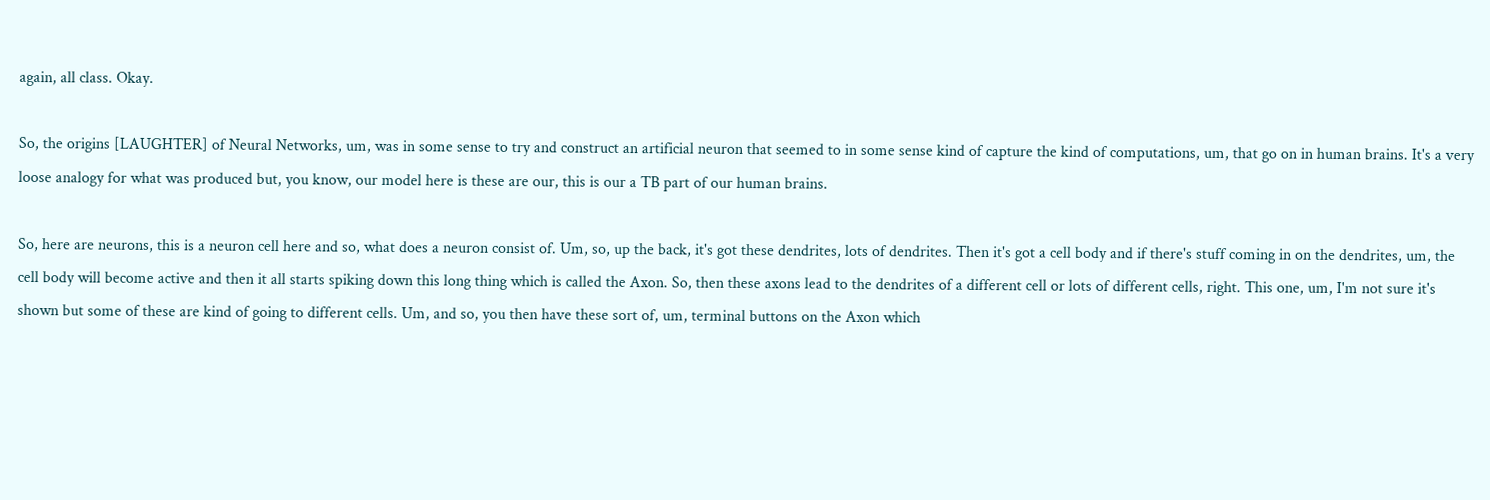again, all class. Okay.

So, the origins [LAUGHTER] of Neural Networks, um, was in some sense to try and construct an artificial neuron that seemed to in some sense kind of capture the kind of computations, um, that go on in human brains. It's a very loose analogy for what was produced but, you know, our model here is these are our, this is our a TB part of our human brains.

So, here are neurons, this is a neuron cell here and so, what does a neuron consist of. Um, so, up the back, it's got these dendrites, lots of dendrites. Then it's got a cell body and if there's stuff coming in on the dendrites, um, the cell body will become active and then it all starts spiking down this long thing which is called the Axon. So, then these axons lead to the dendrites of a different cell or lots of different cells, right. This one, um, I'm not sure it's shown but some of these are kind of going to different cells. Um, and so, you then have these sort of, um, terminal buttons on the Axon which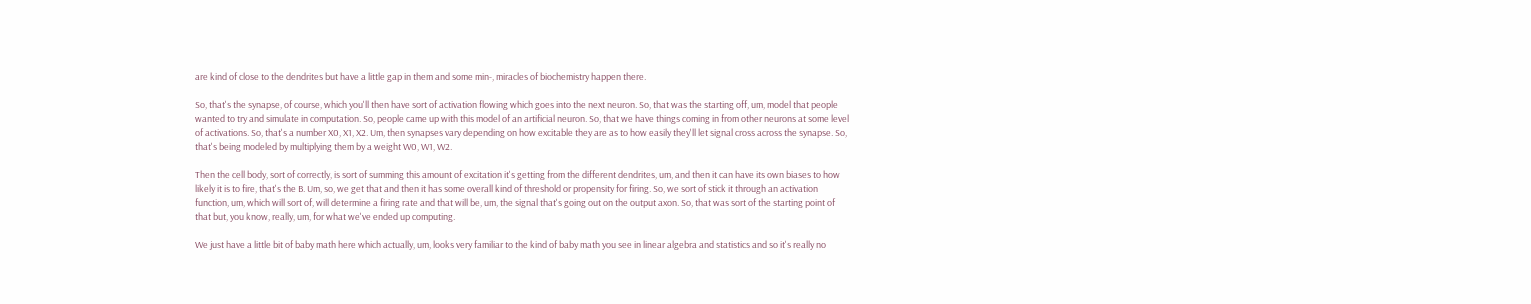are kind of close to the dendrites but have a little gap in them and some min-, miracles of biochemistry happen there.

So, that's the synapse, of course, which you'll then have sort of activation flowing which goes into the next neuron. So, that was the starting off, um, model that people wanted to try and simulate in computation. So, people came up with this model of an artificial neuron. So, that we have things coming in from other neurons at some level of activations. So, that's a number X0, X1, X2. Um, then synapses vary depending on how excitable they are as to how easily they'll let signal cross across the synapse. So, that's being modeled by multiplying them by a weight W0, W1, W2.

Then the cell body, sort of correctly, is sort of summing this amount of excitation it's getting from the different dendrites, um, and then it can have its own biases to how likely it is to fire, that's the B. Um, so, we get that and then it has some overall kind of threshold or propensity for firing. So, we sort of stick it through an activation function, um, which will sort of, will determine a firing rate and that will be, um, the signal that's going out on the output axon. So, that was sort of the starting point of that but, you know, really, um, for what we've ended up computing.

We just have a little bit of baby math here which actually, um, looks very familiar to the kind of baby math you see in linear algebra and statistics and so it's really no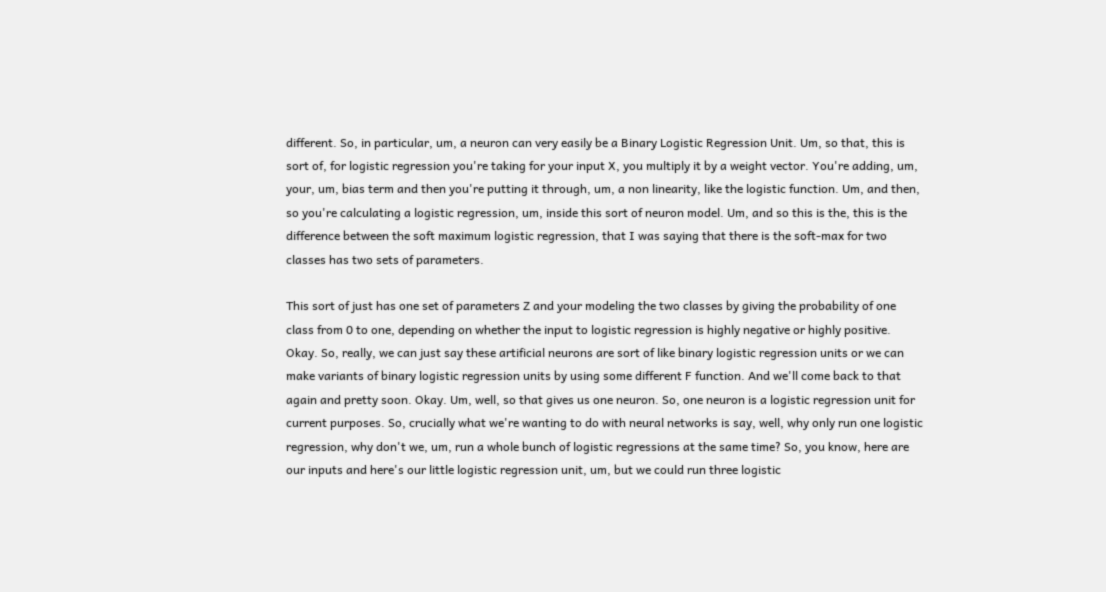different. So, in particular, um, a neuron can very easily be a Binary Logistic Regression Unit. Um, so that, this is sort of, for logistic regression you're taking for your input X, you multiply it by a weight vector. You're adding, um, your, um, bias term and then you're putting it through, um, a non linearity, like the logistic function. Um, and then, so you're calculating a logistic regression, um, inside this sort of neuron model. Um, and so this is the, this is the difference between the soft maximum logistic regression, that I was saying that there is the soft-max for two classes has two sets of parameters.

This sort of just has one set of parameters Z and your modeling the two classes by giving the probability of one class from 0 to one, depending on whether the input to logistic regression is highly negative or highly positive. Okay. So, really, we can just say these artificial neurons are sort of like binary logistic regression units or we can make variants of binary logistic regression units by using some different F function. And we'll come back to that again and pretty soon. Okay. Um, well, so that gives us one neuron. So, one neuron is a logistic regression unit for current purposes. So, crucially what we're wanting to do with neural networks is say, well, why only run one logistic regression, why don't we, um, run a whole bunch of logistic regressions at the same time? So, you know, here are our inputs and here's our little logistic regression unit, um, but we could run three logistic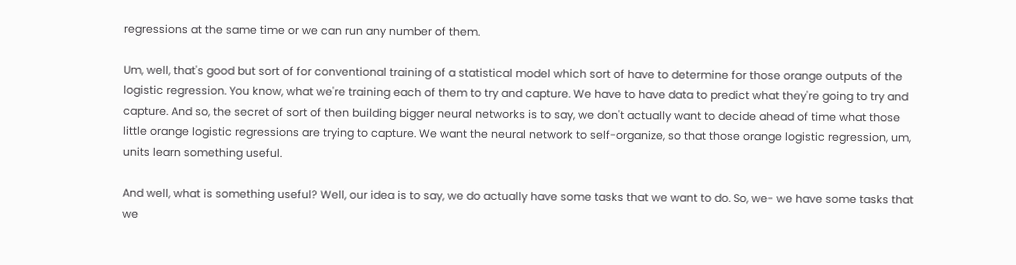regressions at the same time or we can run any number of them.

Um, well, that's good but sort of for conventional training of a statistical model which sort of have to determine for those orange outputs of the logistic regression. You know, what we're training each of them to try and capture. We have to have data to predict what they're going to try and capture. And so, the secret of sort of then building bigger neural networks is to say, we don't actually want to decide ahead of time what those little orange logistic regressions are trying to capture. We want the neural network to self-organize, so that those orange logistic regression, um, units learn something useful.

And well, what is something useful? Well, our idea is to say, we do actually have some tasks that we want to do. So, we- we have some tasks that we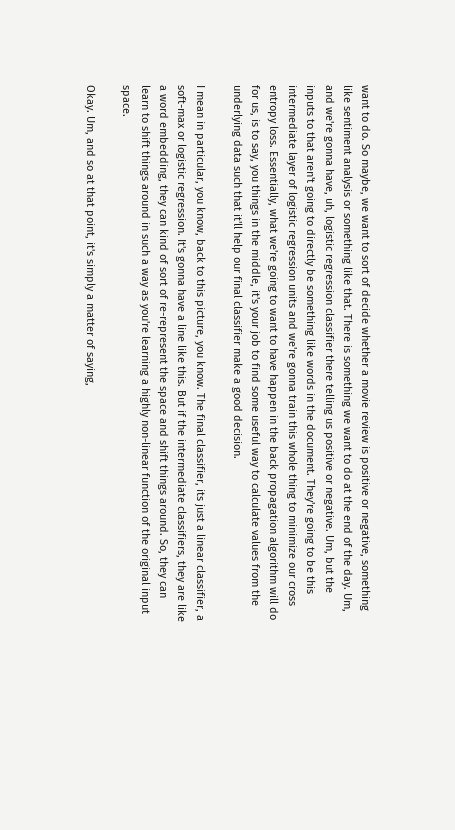want to do. So maybe, we want to sort of decide whether a movie review is positive or negative, something like sentiment analysis or something like that. There is something we want to do at the end of the day. Um, and we're gonna have, uh, logistic regression classifier there telling us positive or negative. Um, but the inputs to that aren't going to directly be something like words in the document. They're going to be this intermediate layer of logistic regression units and we're gonna train this whole thing to minimize our cross entropy loss. Essentially, what we're going to want to have happen in the back propagation algorithm will do for us, is to say, you things in the middle, it's your job to find some useful way to calculate values from the underlying data such that it'll help our final classifier make a good decision.

I mean in particular, you know, back to this picture, you know. The final classifier, its just a linear classifier, a soft-max or logistic regression. It's gonna have a line like this. But if the intermediate classifiers, they are like a word embedding, they can kind of sort of re-represent the space and shift things around. So, they can learn to shift things around in such a way as you're learning a highly non-linear function of the original input space.

Okay. Um, and so at that point, it's simply a matter of saying,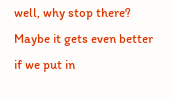well, why stop there? Maybe it gets even better if we put in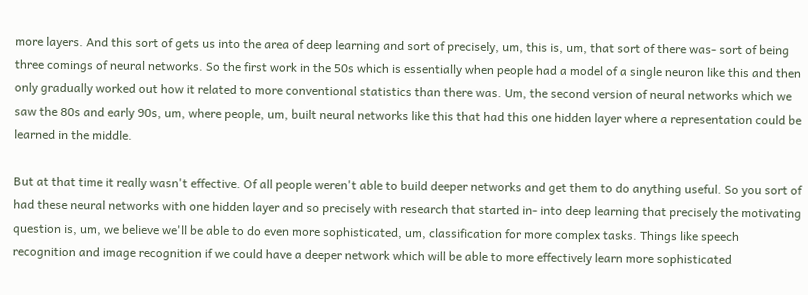more layers. And this sort of gets us into the area of deep learning and sort of precisely, um, this is, um, that sort of there was- sort of being three comings of neural networks. So the first work in the 50s which is essentially when people had a model of a single neuron like this and then only gradually worked out how it related to more conventional statistics than there was. Um, the second version of neural networks which we saw the 80s and early 90s, um, where people, um, built neural networks like this that had this one hidden layer where a representation could be learned in the middle.

But at that time it really wasn't effective. Of all people weren't able to build deeper networks and get them to do anything useful. So you sort of had these neural networks with one hidden layer and so precisely with research that started in- into deep learning that precisely the motivating question is, um, we believe we'll be able to do even more sophisticated, um, classification for more complex tasks. Things like speech recognition and image recognition if we could have a deeper network which will be able to more effectively learn more sophisticated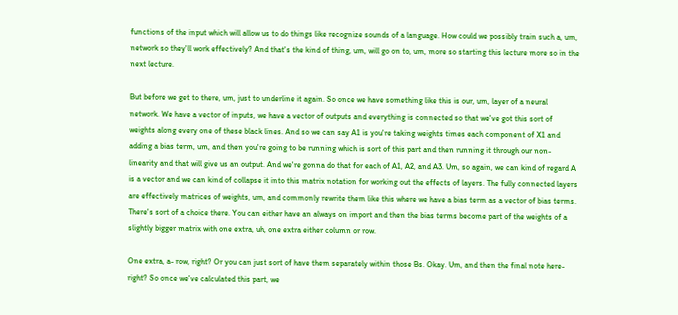functions of the input which will allow us to do things like recognize sounds of a language. How could we possibly train such a, um, network so they'll work effectively? And that's the kind of thing, um, will go on to, um, more so starting this lecture more so in the next lecture.

But before we get to there, um, just to underline it again. So once we have something like this is our, um, layer of a neural network. We have a vector of inputs, we have a vector of outputs and everything is connected so that we've got this sort of weights along every one of these black lines. And so we can say A1 is you're taking weights times each component of X1 and adding a bias term, um, and then you're going to be running which is sort of this part and then running it through our non-linearity and that will give us an output. And we're gonna do that for each of A1, A2, and A3. Um, so again, we can kind of regard A is a vector and we can kind of collapse it into this matrix notation for working out the effects of layers. The fully connected layers are effectively matrices of weights, um, and commonly rewrite them like this where we have a bias term as a vector of bias terms. There's sort of a choice there. You can either have an always on import and then the bias terms become part of the weights of a slightly bigger matrix with one extra, uh, one extra either column or row.

One extra, a- row, right? Or you can just sort of have them separately within those Bs. Okay. Um, and then the final note here- right? So once we've calculated this part, we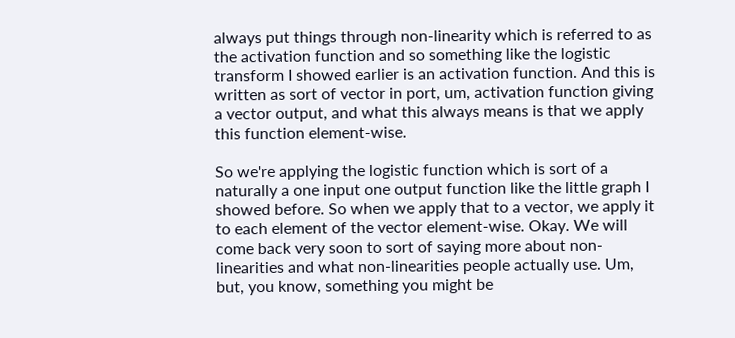always put things through non-linearity which is referred to as the activation function and so something like the logistic transform I showed earlier is an activation function. And this is written as sort of vector in port, um, activation function giving a vector output, and what this always means is that we apply this function element-wise.

So we're applying the logistic function which is sort of a naturally a one input one output function like the little graph I showed before. So when we apply that to a vector, we apply it to each element of the vector element-wise. Okay. We will come back very soon to sort of saying more about non-linearities and what non-linearities people actually use. Um, but, you know, something you might be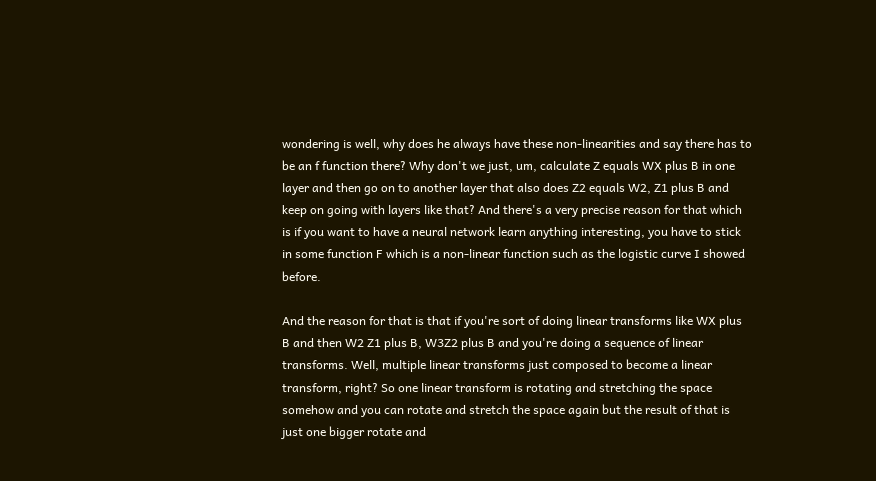wondering is well, why does he always have these non-linearities and say there has to be an f function there? Why don't we just, um, calculate Z equals WX plus B in one layer and then go on to another layer that also does Z2 equals W2, Z1 plus B and keep on going with layers like that? And there's a very precise reason for that which is if you want to have a neural network learn anything interesting, you have to stick in some function F which is a non-linear function such as the logistic curve I showed before.

And the reason for that is that if you're sort of doing linear transforms like WX plus B and then W2 Z1 plus B, W3Z2 plus B and you're doing a sequence of linear transforms. Well, multiple linear transforms just composed to become a linear transform, right? So one linear transform is rotating and stretching the space somehow and you can rotate and stretch the space again but the result of that is just one bigger rotate and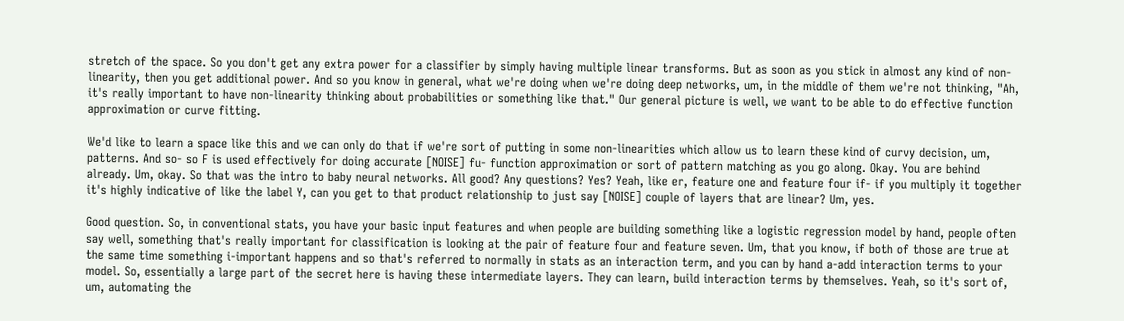stretch of the space. So you don't get any extra power for a classifier by simply having multiple linear transforms. But as soon as you stick in almost any kind of non-linearity, then you get additional power. And so you know in general, what we're doing when we're doing deep networks, um, in the middle of them we're not thinking, "Ah, it's really important to have non-linearity thinking about probabilities or something like that." Our general picture is well, we want to be able to do effective function approximation or curve fitting.

We'd like to learn a space like this and we can only do that if we're sort of putting in some non-linearities which allow us to learn these kind of curvy decision, um, patterns. And so- so F is used effectively for doing accurate [NOISE] fu- function approximation or sort of pattern matching as you go along. Okay. You are behind already. Um, okay. So that was the intro to baby neural networks. All good? Any questions? Yes? Yeah, like er, feature one and feature four if- if you multiply it together it's highly indicative of like the label Y, can you get to that product relationship to just say [NOISE] couple of layers that are linear? Um, yes.

Good question. So, in conventional stats, you have your basic input features and when people are building something like a logistic regression model by hand, people often say well, something that's really important for classification is looking at the pair of feature four and feature seven. Um, that you know, if both of those are true at the same time something i-important happens and so that's referred to normally in stats as an interaction term, and you can by hand a-add interaction terms to your model. So, essentially a large part of the secret here is having these intermediate layers. They can learn, build interaction terms by themselves. Yeah, so it's sort of, um, automating the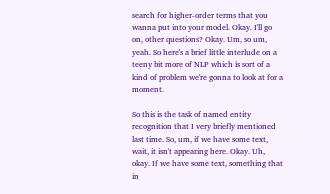search for higher-order terms that you wanna put into your model. Okay. I'll go on, other questions? Okay. Um, so um, yeah. So here's a brief little interlude on a teeny bit more of NLP which is sort of a kind of problem we're gonna to look at for a moment.

So this is the task of named entity recognition that I very briefly mentioned last time. So, um, if we have some text, wait, it isn't appearing here. Okay. Uh, okay. If we have some text, something that in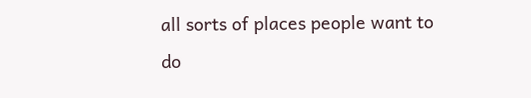all sorts of places people want to do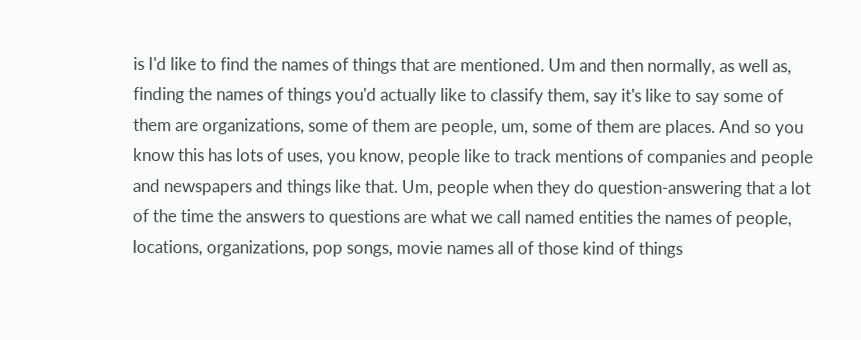is I'd like to find the names of things that are mentioned. Um and then normally, as well as, finding the names of things you'd actually like to classify them, say it's like to say some of them are organizations, some of them are people, um, some of them are places. And so you know this has lots of uses, you know, people like to track mentions of companies and people and newspapers and things like that. Um, people when they do question-answering that a lot of the time the answers to questions are what we call named entities the names of people, locations, organizations, pop songs, movie names all of those kind of things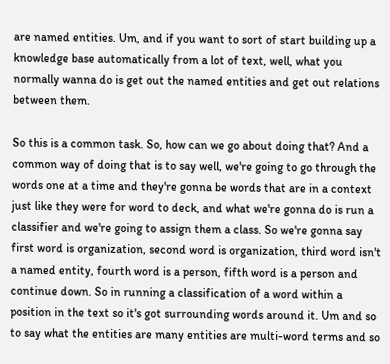are named entities. Um, and if you want to sort of start building up a knowledge base automatically from a lot of text, well, what you normally wanna do is get out the named entities and get out relations between them.

So this is a common task. So, how can we go about doing that? And a common way of doing that is to say well, we're going to go through the words one at a time and they're gonna be words that are in a context just like they were for word to deck, and what we're gonna do is run a classifier and we're going to assign them a class. So we're gonna say first word is organization, second word is organization, third word isn't a named entity, fourth word is a person, fifth word is a person and continue down. So in running a classification of a word within a position in the text so it's got surrounding words around it. Um and so to say what the entities are many entities are multi-word terms and so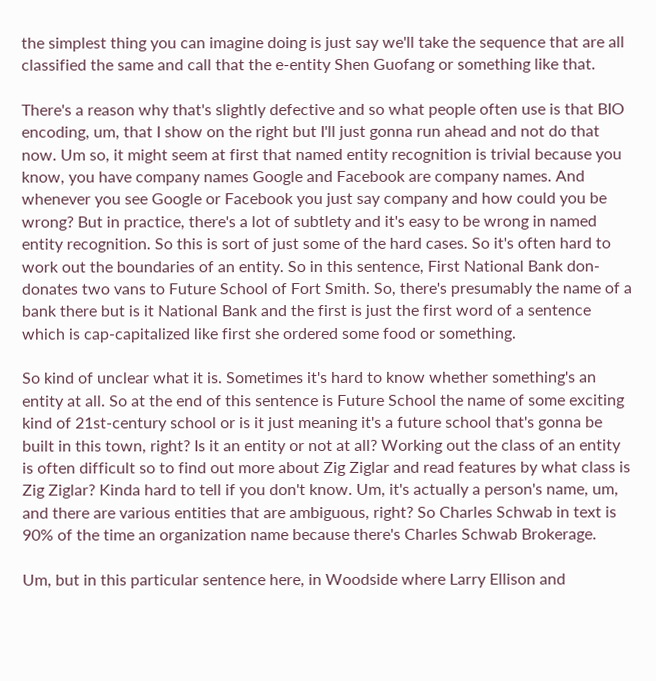the simplest thing you can imagine doing is just say we'll take the sequence that are all classified the same and call that the e-entity Shen Guofang or something like that.

There's a reason why that's slightly defective and so what people often use is that BIO encoding, um, that I show on the right but I'll just gonna run ahead and not do that now. Um so, it might seem at first that named entity recognition is trivial because you know, you have company names Google and Facebook are company names. And whenever you see Google or Facebook you just say company and how could you be wrong? But in practice, there's a lot of subtlety and it's easy to be wrong in named entity recognition. So this is sort of just some of the hard cases. So it's often hard to work out the boundaries of an entity. So in this sentence, First National Bank don-donates two vans to Future School of Fort Smith. So, there's presumably the name of a bank there but is it National Bank and the first is just the first word of a sentence which is cap-capitalized like first she ordered some food or something.

So kind of unclear what it is. Sometimes it's hard to know whether something's an entity at all. So at the end of this sentence is Future School the name of some exciting kind of 21st-century school or is it just meaning it's a future school that's gonna be built in this town, right? Is it an entity or not at all? Working out the class of an entity is often difficult so to find out more about Zig Ziglar and read features by what class is Zig Ziglar? Kinda hard to tell if you don't know. Um, it's actually a person's name, um, and there are various entities that are ambiguous, right? So Charles Schwab in text is 90% of the time an organization name because there's Charles Schwab Brokerage.

Um, but in this particular sentence here, in Woodside where Larry Ellison and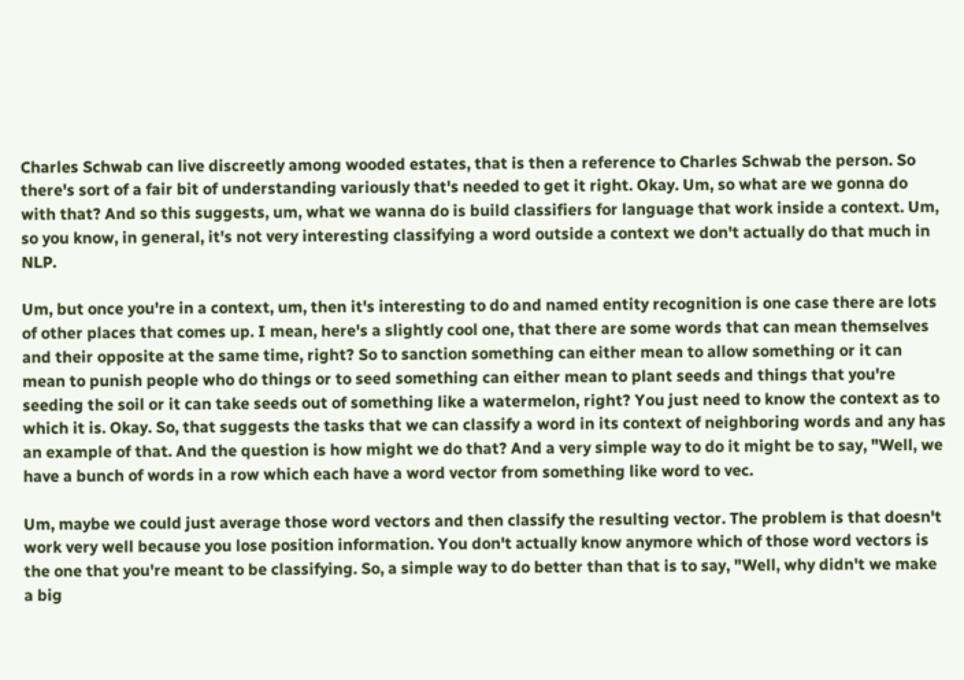Charles Schwab can live discreetly among wooded estates, that is then a reference to Charles Schwab the person. So there's sort of a fair bit of understanding variously that's needed to get it right. Okay. Um, so what are we gonna do with that? And so this suggests, um, what we wanna do is build classifiers for language that work inside a context. Um, so you know, in general, it's not very interesting classifying a word outside a context we don't actually do that much in NLP.

Um, but once you're in a context, um, then it's interesting to do and named entity recognition is one case there are lots of other places that comes up. I mean, here's a slightly cool one, that there are some words that can mean themselves and their opposite at the same time, right? So to sanction something can either mean to allow something or it can mean to punish people who do things or to seed something can either mean to plant seeds and things that you're seeding the soil or it can take seeds out of something like a watermelon, right? You just need to know the context as to which it is. Okay. So, that suggests the tasks that we can classify a word in its context of neighboring words and any has an example of that. And the question is how might we do that? And a very simple way to do it might be to say, "Well, we have a bunch of words in a row which each have a word vector from something like word to vec.

Um, maybe we could just average those word vectors and then classify the resulting vector. The problem is that doesn't work very well because you lose position information. You don't actually know anymore which of those word vectors is the one that you're meant to be classifying. So, a simple way to do better than that is to say, "Well, why didn't we make a big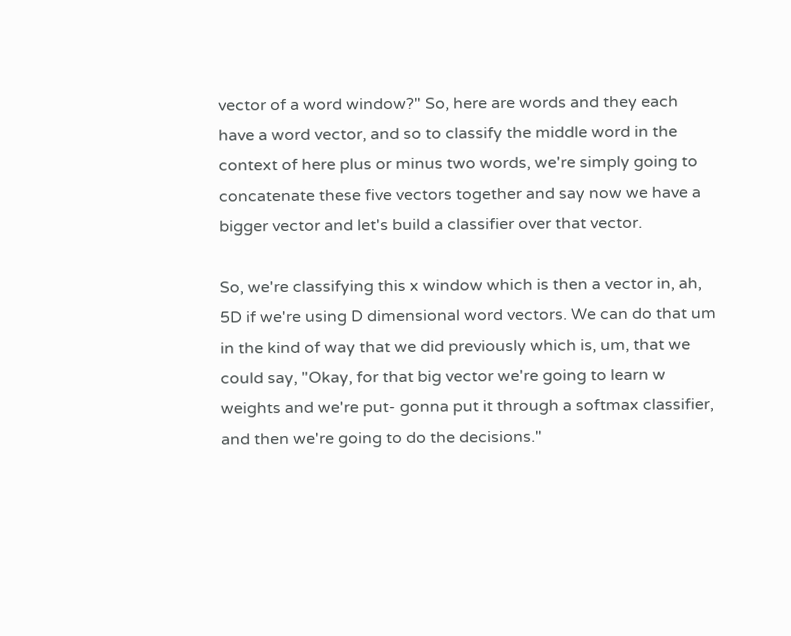vector of a word window?" So, here are words and they each have a word vector, and so to classify the middle word in the context of here plus or minus two words, we're simply going to concatenate these five vectors together and say now we have a bigger vector and let's build a classifier over that vector.

So, we're classifying this x window which is then a vector in, ah, 5D if we're using D dimensional word vectors. We can do that um in the kind of way that we did previously which is, um, that we could say, "Okay, for that big vector we're going to learn w weights and we're put- gonna put it through a softmax classifier, and then we're going to do the decisions."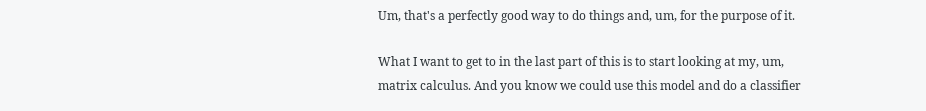Um, that's a perfectly good way to do things and, um, for the purpose of it.

What I want to get to in the last part of this is to start looking at my, um, matrix calculus. And you know we could use this model and do a classifier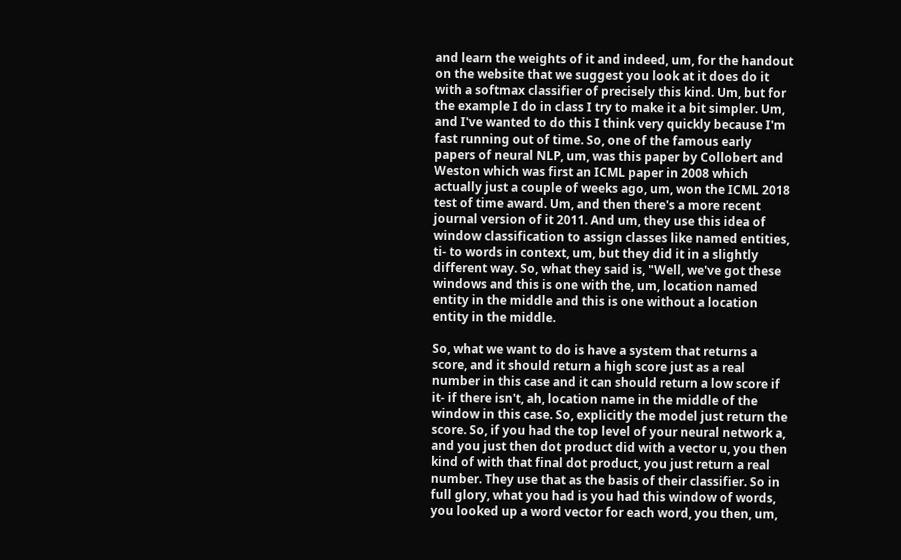and learn the weights of it and indeed, um, for the handout on the website that we suggest you look at it does do it with a softmax classifier of precisely this kind. Um, but for the example I do in class I try to make it a bit simpler. Um, and I've wanted to do this I think very quickly because I'm fast running out of time. So, one of the famous early papers of neural NLP, um, was this paper by Collobert and Weston which was first an ICML paper in 2008 which actually just a couple of weeks ago, um, won the ICML 2018 test of time award. Um, and then there's a more recent journal version of it 2011. And um, they use this idea of window classification to assign classes like named entities, ti- to words in context, um, but they did it in a slightly different way. So, what they said is, "Well, we've got these windows and this is one with the, um, location named entity in the middle and this is one without a location entity in the middle.

So, what we want to do is have a system that returns a score, and it should return a high score just as a real number in this case and it can should return a low score if it- if there isn't, ah, location name in the middle of the window in this case. So, explicitly the model just return the score. So, if you had the top level of your neural network a, and you just then dot product did with a vector u, you then kind of with that final dot product, you just return a real number. They use that as the basis of their classifier. So in full glory, what you had is you had this window of words, you looked up a word vector for each word, you then, um,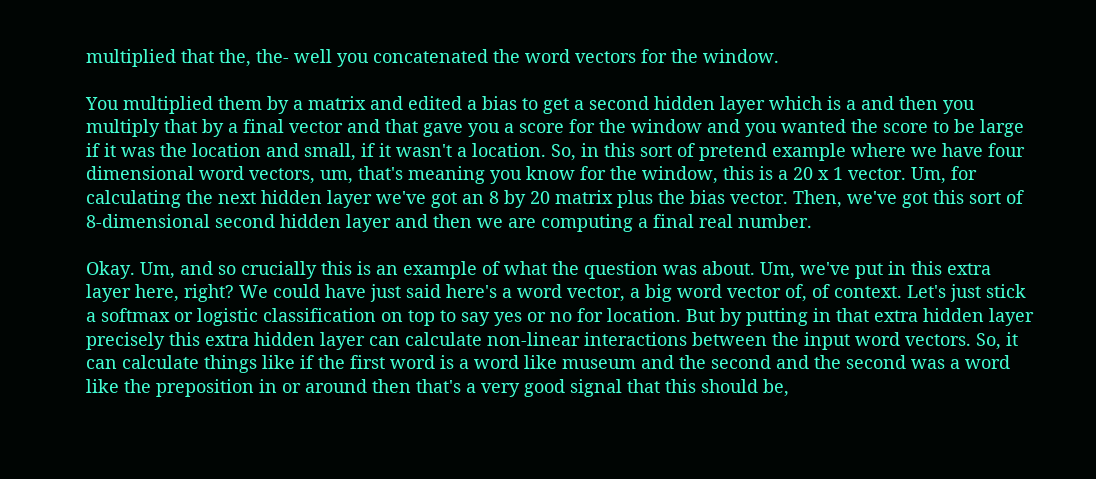multiplied that the, the- well you concatenated the word vectors for the window.

You multiplied them by a matrix and edited a bias to get a second hidden layer which is a and then you multiply that by a final vector and that gave you a score for the window and you wanted the score to be large if it was the location and small, if it wasn't a location. So, in this sort of pretend example where we have four dimensional word vectors, um, that's meaning you know for the window, this is a 20 x 1 vector. Um, for calculating the next hidden layer we've got an 8 by 20 matrix plus the bias vector. Then, we've got this sort of 8-dimensional second hidden layer and then we are computing a final real number.

Okay. Um, and so crucially this is an example of what the question was about. Um, we've put in this extra layer here, right? We could have just said here's a word vector, a big word vector of, of context. Let's just stick a softmax or logistic classification on top to say yes or no for location. But by putting in that extra hidden layer precisely this extra hidden layer can calculate non-linear interactions between the input word vectors. So, it can calculate things like if the first word is a word like museum and the second and the second was a word like the preposition in or around then that's a very good signal that this should be,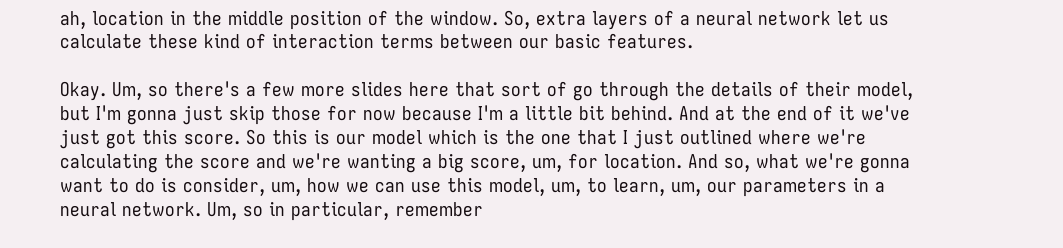ah, location in the middle position of the window. So, extra layers of a neural network let us calculate these kind of interaction terms between our basic features.

Okay. Um, so there's a few more slides here that sort of go through the details of their model, but I'm gonna just skip those for now because I'm a little bit behind. And at the end of it we've just got this score. So this is our model which is the one that I just outlined where we're calculating the score and we're wanting a big score, um, for location. And so, what we're gonna want to do is consider, um, how we can use this model, um, to learn, um, our parameters in a neural network. Um, so in particular, remember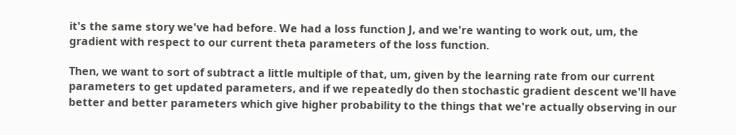it's the same story we've had before. We had a loss function J, and we're wanting to work out, um, the gradient with respect to our current theta parameters of the loss function.

Then, we want to sort of subtract a little multiple of that, um, given by the learning rate from our current parameters to get updated parameters, and if we repeatedly do then stochastic gradient descent we'll have better and better parameters which give higher probability to the things that we're actually observing in our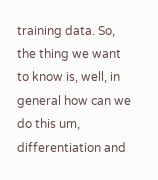training data. So, the thing we want to know is, well, in general how can we do this um, differentiation and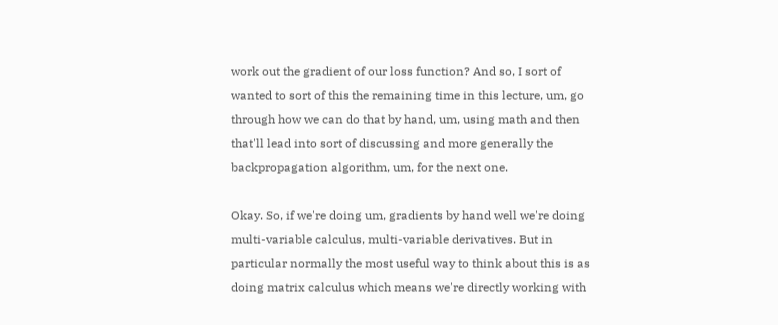work out the gradient of our loss function? And so, I sort of wanted to sort of this the remaining time in this lecture, um, go through how we can do that by hand, um, using math and then that'll lead into sort of discussing and more generally the backpropagation algorithm, um, for the next one.

Okay. So, if we're doing um, gradients by hand well we're doing multi-variable calculus, multi-variable derivatives. But in particular normally the most useful way to think about this is as doing matrix calculus which means we're directly working with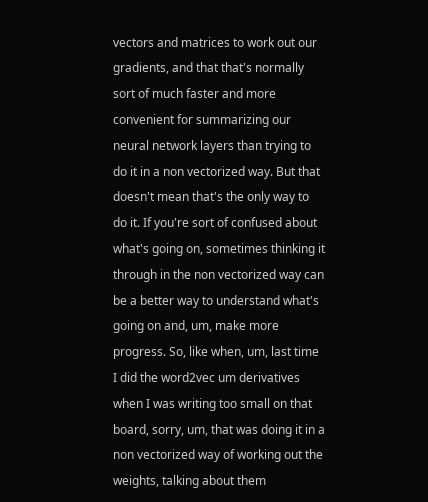vectors and matrices to work out our gradients, and that that's normally sort of much faster and more convenient for summarizing our neural network layers than trying to do it in a non vectorized way. But that doesn't mean that's the only way to do it. If you're sort of confused about what's going on, sometimes thinking it through in the non vectorized way can be a better way to understand what's going on and, um, make more progress. So, like when, um, last time I did the word2vec um derivatives when I was writing too small on that board, sorry, um, that was doing it in a non vectorized way of working out the weights, talking about them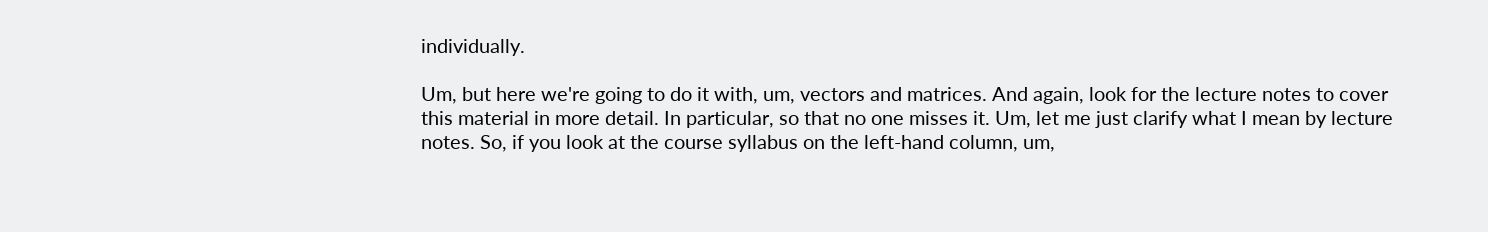individually.

Um, but here we're going to do it with, um, vectors and matrices. And again, look for the lecture notes to cover this material in more detail. In particular, so that no one misses it. Um, let me just clarify what I mean by lecture notes. So, if you look at the course syllabus on the left-hand column, um,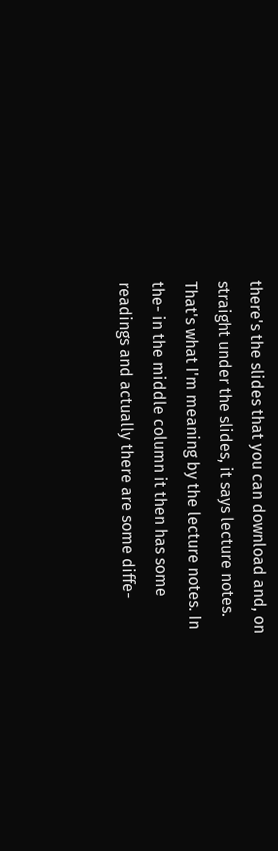there's the slides that you can download and, on straight under the slides, it says lecture notes. That's what I'm meaning by the lecture notes. In the- in the middle column it then has some readings and actually there are some diffe-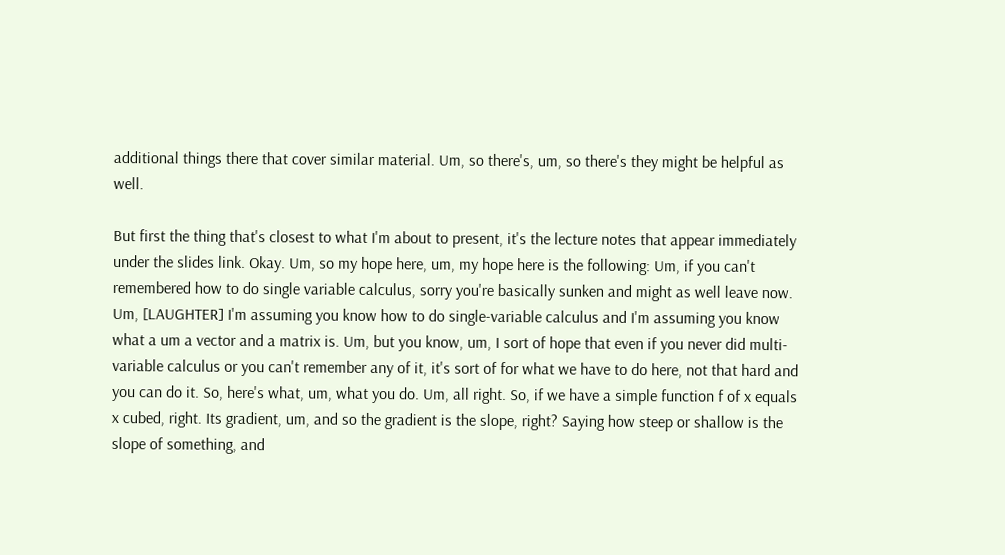additional things there that cover similar material. Um, so there's, um, so there's they might be helpful as well.

But first the thing that's closest to what I'm about to present, it's the lecture notes that appear immediately under the slides link. Okay. Um, so my hope here, um, my hope here is the following: Um, if you can't remembered how to do single variable calculus, sorry you're basically sunken and might as well leave now. Um, [LAUGHTER] I'm assuming you know how to do single-variable calculus and I'm assuming you know what a um a vector and a matrix is. Um, but you know, um, I sort of hope that even if you never did multi-variable calculus or you can't remember any of it, it's sort of for what we have to do here, not that hard and you can do it. So, here's what, um, what you do. Um, all right. So, if we have a simple function f of x equals x cubed, right. Its gradient, um, and so the gradient is the slope, right? Saying how steep or shallow is the slope of something, and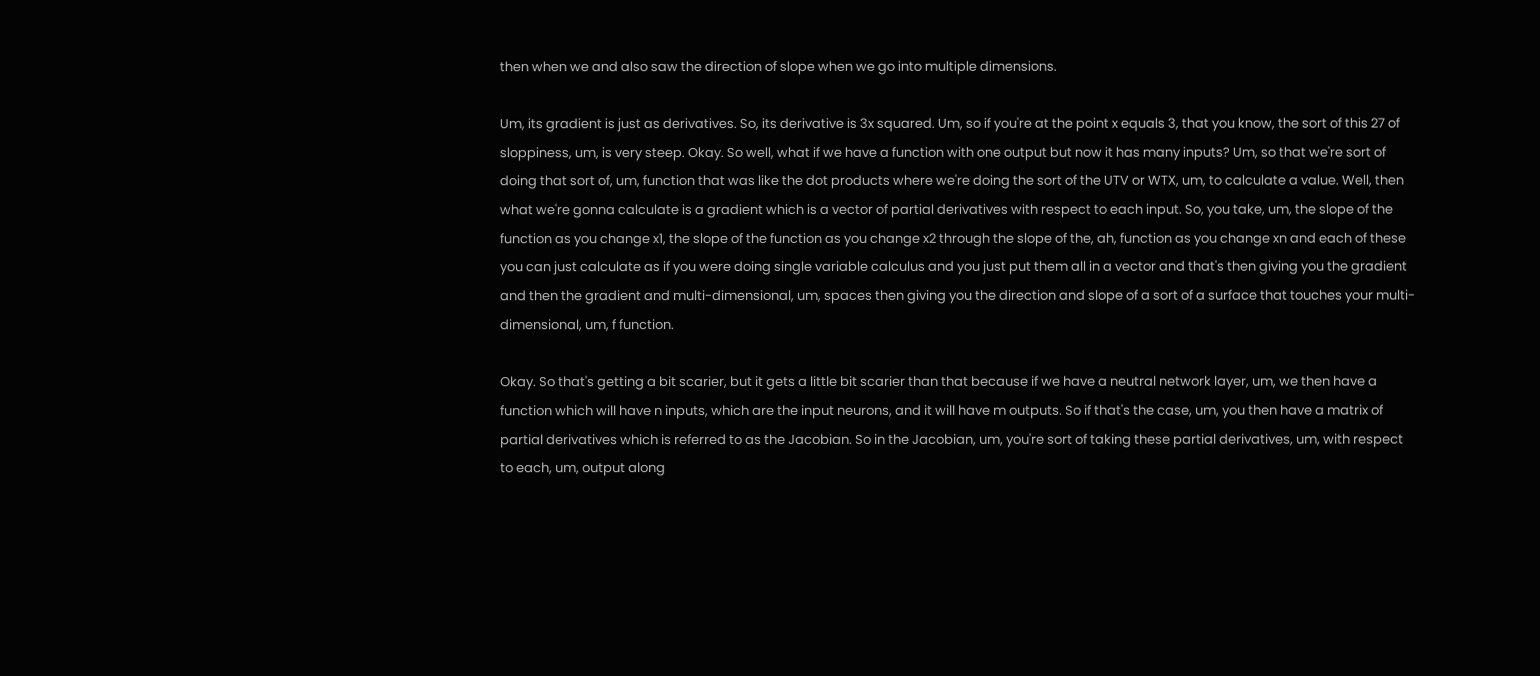then when we and also saw the direction of slope when we go into multiple dimensions.

Um, its gradient is just as derivatives. So, its derivative is 3x squared. Um, so if you're at the point x equals 3, that you know, the sort of this 27 of sloppiness, um, is very steep. Okay. So well, what if we have a function with one output but now it has many inputs? Um, so that we're sort of doing that sort of, um, function that was like the dot products where we're doing the sort of the UTV or WTX, um, to calculate a value. Well, then what we're gonna calculate is a gradient which is a vector of partial derivatives with respect to each input. So, you take, um, the slope of the function as you change x1, the slope of the function as you change x2 through the slope of the, ah, function as you change xn and each of these you can just calculate as if you were doing single variable calculus and you just put them all in a vector and that's then giving you the gradient and then the gradient and multi-dimensional, um, spaces then giving you the direction and slope of a sort of a surface that touches your multi-dimensional, um, f function.

Okay. So that's getting a bit scarier, but it gets a little bit scarier than that because if we have a neutral network layer, um, we then have a function which will have n inputs, which are the input neurons, and it will have m outputs. So if that's the case, um, you then have a matrix of partial derivatives which is referred to as the Jacobian. So in the Jacobian, um, you're sort of taking these partial derivatives, um, with respect to each, um, output along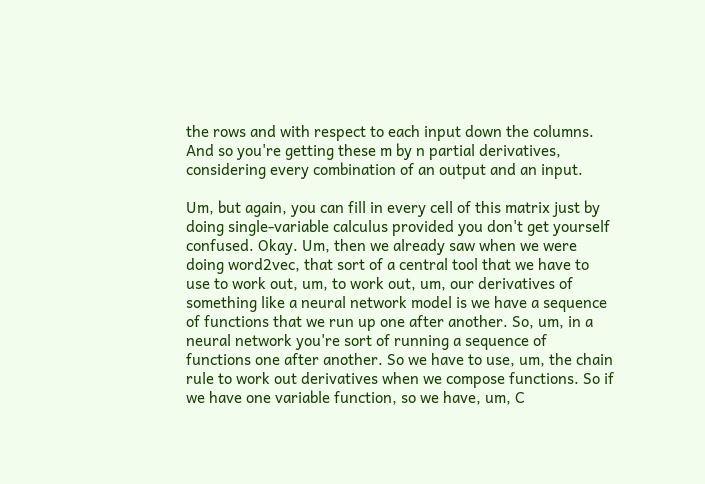the rows and with respect to each input down the columns. And so you're getting these m by n partial derivatives, considering every combination of an output and an input.

Um, but again, you can fill in every cell of this matrix just by doing single-variable calculus provided you don't get yourself confused. Okay. Um, then we already saw when we were doing word2vec, that sort of a central tool that we have to use to work out, um, to work out, um, our derivatives of something like a neural network model is we have a sequence of functions that we run up one after another. So, um, in a neural network you're sort of running a sequence of functions one after another. So we have to use, um, the chain rule to work out derivatives when we compose functions. So if we have one variable function, so we have, um, C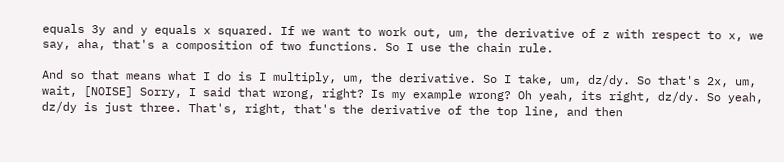equals 3y and y equals x squared. If we want to work out, um, the derivative of z with respect to x, we say, aha, that's a composition of two functions. So I use the chain rule.

And so that means what I do is I multiply, um, the derivative. So I take, um, dz/dy. So that's 2x, um, wait, [NOISE] Sorry, I said that wrong, right? Is my example wrong? Oh yeah, its right, dz/dy. So yeah, dz/dy is just three. That's, right, that's the derivative of the top line, and then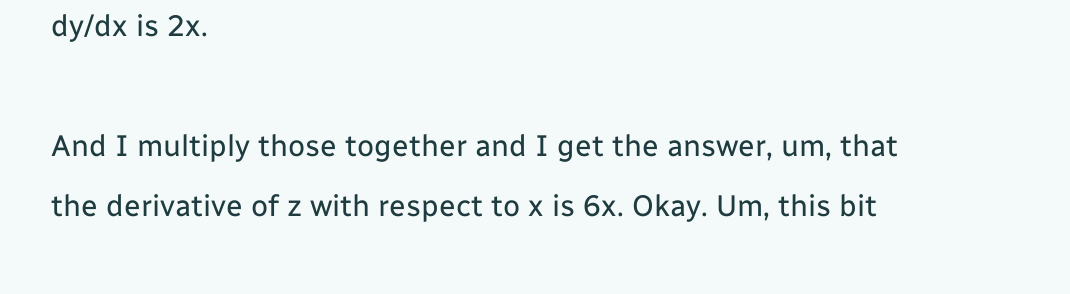dy/dx is 2x.

And I multiply those together and I get the answer, um, that the derivative of z with respect to x is 6x. Okay. Um, this bit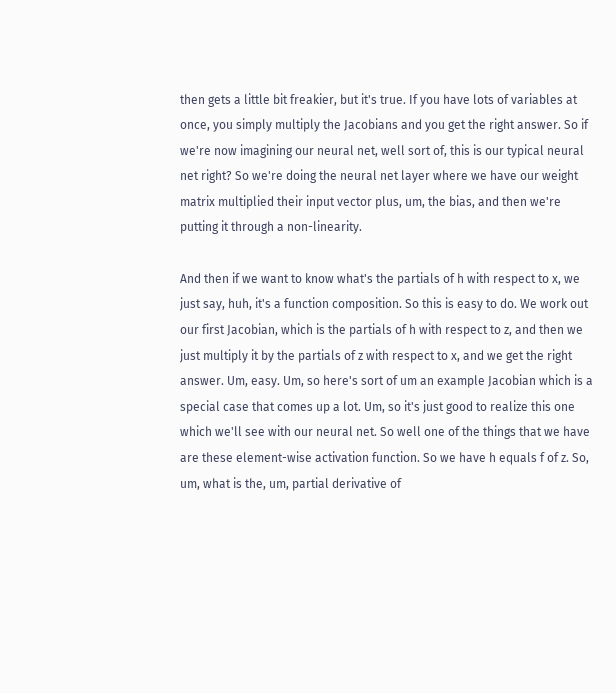then gets a little bit freakier, but it's true. If you have lots of variables at once, you simply multiply the Jacobians and you get the right answer. So if we're now imagining our neural net, well sort of, this is our typical neural net right? So we're doing the neural net layer where we have our weight matrix multiplied their input vector plus, um, the bias, and then we're putting it through a non-linearity.

And then if we want to know what's the partials of h with respect to x, we just say, huh, it's a function composition. So this is easy to do. We work out our first Jacobian, which is the partials of h with respect to z, and then we just multiply it by the partials of z with respect to x, and we get the right answer. Um, easy. Um, so here's sort of um an example Jacobian which is a special case that comes up a lot. Um, so it's just good to realize this one which we'll see with our neural net. So well one of the things that we have are these element-wise activation function. So we have h equals f of z. So, um, what is the, um, partial derivative of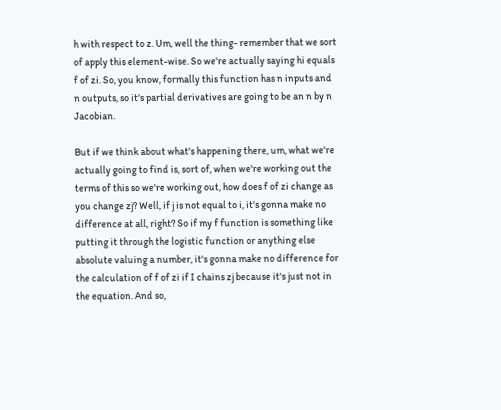h with respect to z. Um, well the thing- remember that we sort of apply this element-wise. So we're actually saying hi equals f of zi. So, you know, formally this function has n inputs and n outputs, so it's partial derivatives are going to be an n by n Jacobian.

But if we think about what's happening there, um, what we're actually going to find is, sort of, when we're working out the terms of this so we're working out, how does f of zi change as you change zj? Well, if j is not equal to i, it's gonna make no difference at all, right? So if my f function is something like putting it through the logistic function or anything else absolute valuing a number, it's gonna make no difference for the calculation of f of zi if I chains zj because it's just not in the equation. And so,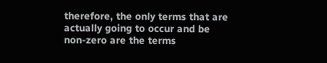therefore, the only terms that are actually going to occur and be non-zero are the terms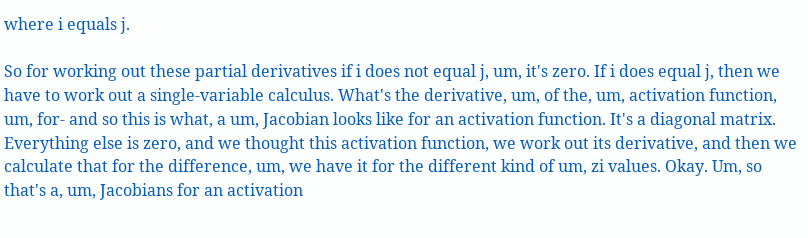where i equals j.

So for working out these partial derivatives if i does not equal j, um, it's zero. If i does equal j, then we have to work out a single-variable calculus. What's the derivative, um, of the, um, activation function, um, for- and so this is what, a um, Jacobian looks like for an activation function. It's a diagonal matrix. Everything else is zero, and we thought this activation function, we work out its derivative, and then we calculate that for the difference, um, we have it for the different kind of um, zi values. Okay. Um, so that's a, um, Jacobians for an activation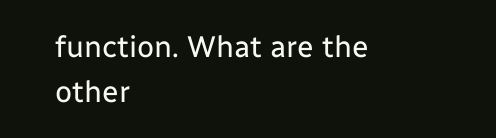function. What are the other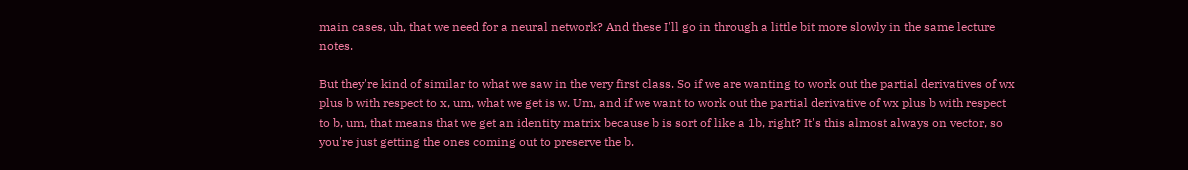main cases, uh, that we need for a neural network? And these I'll go in through a little bit more slowly in the same lecture notes.

But they're kind of similar to what we saw in the very first class. So if we are wanting to work out the partial derivatives of wx plus b with respect to x, um, what we get is w. Um, and if we want to work out the partial derivative of wx plus b with respect to b, um, that means that we get an identity matrix because b is sort of like a 1b, right? It's this almost always on vector, so you're just getting the ones coming out to preserve the b.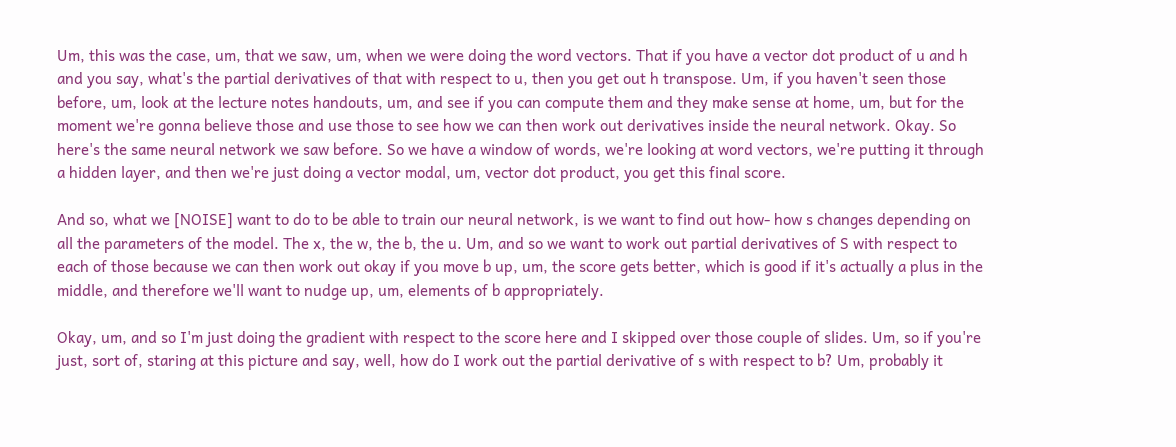Um, this was the case, um, that we saw, um, when we were doing the word vectors. That if you have a vector dot product of u and h and you say, what's the partial derivatives of that with respect to u, then you get out h transpose. Um, if you haven't seen those before, um, look at the lecture notes handouts, um, and see if you can compute them and they make sense at home, um, but for the moment we're gonna believe those and use those to see how we can then work out derivatives inside the neural network. Okay. So here's the same neural network we saw before. So we have a window of words, we're looking at word vectors, we're putting it through a hidden layer, and then we're just doing a vector modal, um, vector dot product, you get this final score.

And so, what we [NOISE] want to do to be able to train our neural network, is we want to find out how- how s changes depending on all the parameters of the model. The x, the w, the b, the u. Um, and so we want to work out partial derivatives of S with respect to each of those because we can then work out okay if you move b up, um, the score gets better, which is good if it's actually a plus in the middle, and therefore we'll want to nudge up, um, elements of b appropriately.

Okay, um, and so I'm just doing the gradient with respect to the score here and I skipped over those couple of slides. Um, so if you're just, sort of, staring at this picture and say, well, how do I work out the partial derivative of s with respect to b? Um, probably it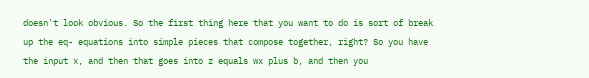doesn't look obvious. So the first thing here that you want to do is sort of break up the eq- equations into simple pieces that compose together, right? So you have the input x, and then that goes into z equals wx plus b, and then you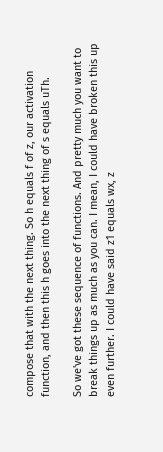compose that with the next thing. So h equals f of z, our activation function, and then this h goes into the next thing of s equals uTh.

So we've got these sequence of functions. And pretty much you want to break things up as much as you can. I mean, I could have broken this up even further. I could have said z1 equals wx, z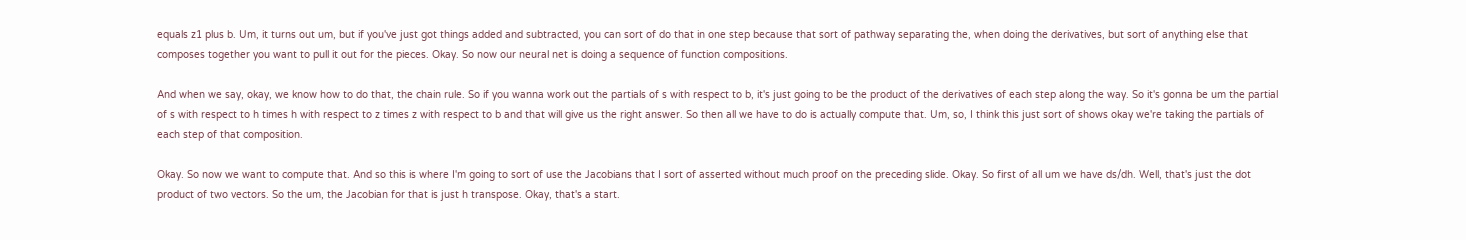equals z1 plus b. Um, it turns out um, but if you've just got things added and subtracted, you can sort of do that in one step because that sort of pathway separating the, when doing the derivatives, but sort of anything else that composes together you want to pull it out for the pieces. Okay. So now our neural net is doing a sequence of function compositions.

And when we say, okay, we know how to do that, the chain rule. So if you wanna work out the partials of s with respect to b, it's just going to be the product of the derivatives of each step along the way. So it's gonna be um the partial of s with respect to h times h with respect to z times z with respect to b and that will give us the right answer. So then all we have to do is actually compute that. Um, so, I think this just sort of shows okay we're taking the partials of each step of that composition.

Okay. So now we want to compute that. And so this is where I'm going to sort of use the Jacobians that I sort of asserted without much proof on the preceding slide. Okay. So first of all um we have ds/dh. Well, that's just the dot product of two vectors. So the um, the Jacobian for that is just h transpose. Okay, that's a start.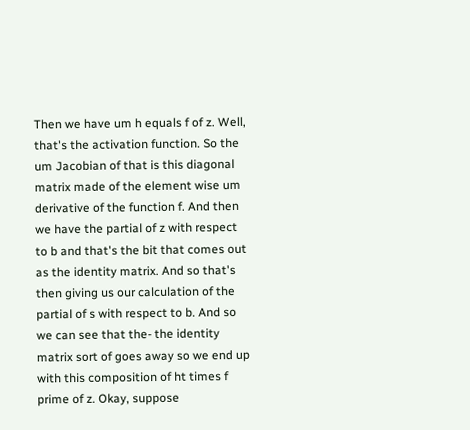Then we have um h equals f of z. Well, that's the activation function. So the um Jacobian of that is this diagonal matrix made of the element wise um derivative of the function f. And then we have the partial of z with respect to b and that's the bit that comes out as the identity matrix. And so that's then giving us our calculation of the partial of s with respect to b. And so we can see that the- the identity matrix sort of goes away so we end up with this composition of ht times f prime of z. Okay, suppose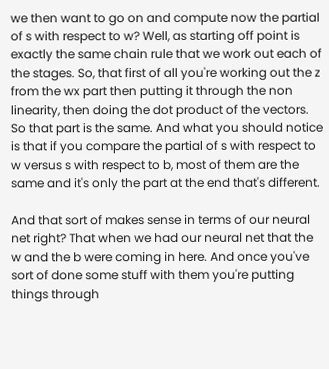we then want to go on and compute now the partial of s with respect to w? Well, as starting off point is exactly the same chain rule that we work out each of the stages. So, that first of all you're working out the z from the wx part then putting it through the non linearity, then doing the dot product of the vectors. So that part is the same. And what you should notice is that if you compare the partial of s with respect to w versus s with respect to b, most of them are the same and it's only the part at the end that's different.

And that sort of makes sense in terms of our neural net right? That when we had our neural net that the w and the b were coming in here. And once you've sort of done some stuff with them you're putting things through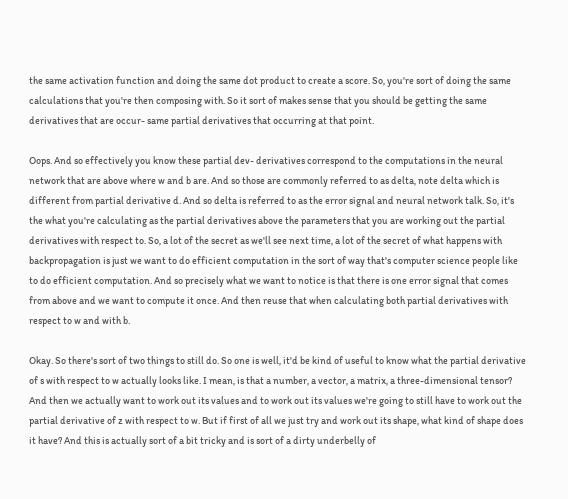the same activation function and doing the same dot product to create a score. So, you're sort of doing the same calculations that you're then composing with. So it sort of makes sense that you should be getting the same derivatives that are occur- same partial derivatives that occurring at that point.

Oops. And so effectively you know these partial dev- derivatives correspond to the computations in the neural network that are above where w and b are. And so those are commonly referred to as delta, note delta which is different from partial derivative d. And so delta is referred to as the error signal and neural network talk. So, it's the what you're calculating as the partial derivatives above the parameters that you are working out the partial derivatives with respect to. So, a lot of the secret as we'll see next time, a lot of the secret of what happens with backpropagation is just we want to do efficient computation in the sort of way that's computer science people like to do efficient computation. And so precisely what we want to notice is that there is one error signal that comes from above and we want to compute it once. And then reuse that when calculating both partial derivatives with respect to w and with b.

Okay. So there's sort of two things to still do. So one is well, it'd be kind of useful to know what the partial derivative of s with respect to w actually looks like. I mean, is that a number, a vector, a matrix, a three-dimensional tensor? And then we actually want to work out its values and to work out its values we're going to still have to work out the partial derivative of z with respect to w. But if first of all we just try and work out its shape, what kind of shape does it have? And this is actually sort of a bit tricky and is sort of a dirty underbelly of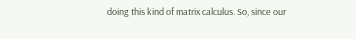doing this kind of matrix calculus. So, since our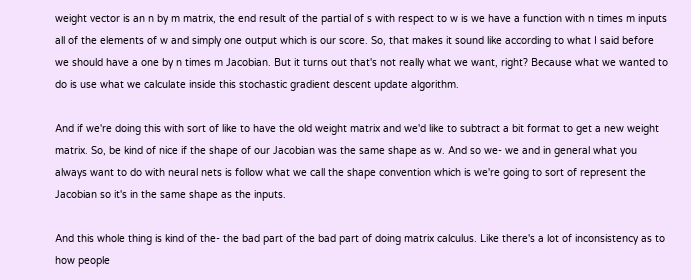weight vector is an n by m matrix, the end result of the partial of s with respect to w is we have a function with n times m inputs all of the elements of w and simply one output which is our score. So, that makes it sound like according to what I said before we should have a one by n times m Jacobian. But it turns out that's not really what we want, right? Because what we wanted to do is use what we calculate inside this stochastic gradient descent update algorithm.

And if we're doing this with sort of like to have the old weight matrix and we'd like to subtract a bit format to get a new weight matrix. So, be kind of nice if the shape of our Jacobian was the same shape as w. And so we- we and in general what you always want to do with neural nets is follow what we call the shape convention which is we're going to sort of represent the Jacobian so it's in the same shape as the inputs.

And this whole thing is kind of the- the bad part of the bad part of doing matrix calculus. Like there's a lot of inconsistency as to how people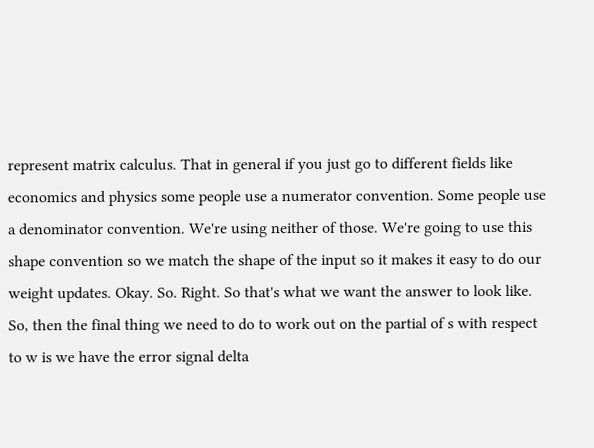represent matrix calculus. That in general if you just go to different fields like economics and physics some people use a numerator convention. Some people use a denominator convention. We're using neither of those. We're going to use this shape convention so we match the shape of the input so it makes it easy to do our weight updates. Okay. So. Right. So that's what we want the answer to look like. So, then the final thing we need to do to work out on the partial of s with respect to w is we have the error signal delta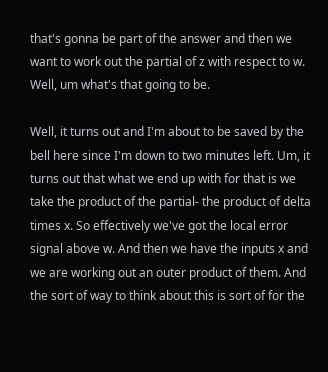that's gonna be part of the answer and then we want to work out the partial of z with respect to w. Well, um what's that going to be.

Well, it turns out and I'm about to be saved by the bell here since I'm down to two minutes left. Um, it turns out that what we end up with for that is we take the product of the partial- the product of delta times x. So effectively we've got the local error signal above w. And then we have the inputs x and we are working out an outer product of them. And the sort of way to think about this is sort of for the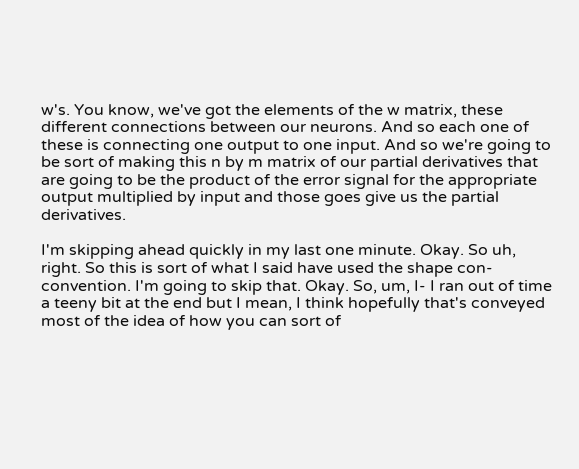w's. You know, we've got the elements of the w matrix, these different connections between our neurons. And so each one of these is connecting one output to one input. And so we're going to be sort of making this n by m matrix of our partial derivatives that are going to be the product of the error signal for the appropriate output multiplied by input and those goes give us the partial derivatives.

I'm skipping ahead quickly in my last one minute. Okay. So uh, right. So this is sort of what I said have used the shape con- convention. I'm going to skip that. Okay. So, um, I- I ran out of time a teeny bit at the end but I mean, I think hopefully that's conveyed most of the idea of how you can sort of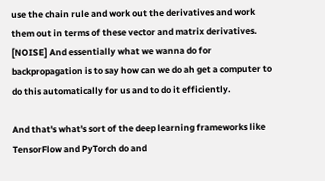use the chain rule and work out the derivatives and work them out in terms of these vector and matrix derivatives. [NOISE] And essentially what we wanna do for backpropagation is to say how can we do ah get a computer to do this automatically for us and to do it efficiently.

And that's what's sort of the deep learning frameworks like TensorFlow and PyTorch do and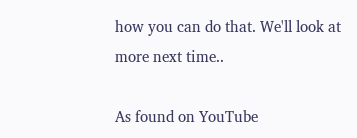how you can do that. We'll look at more next time..

As found on YouTube